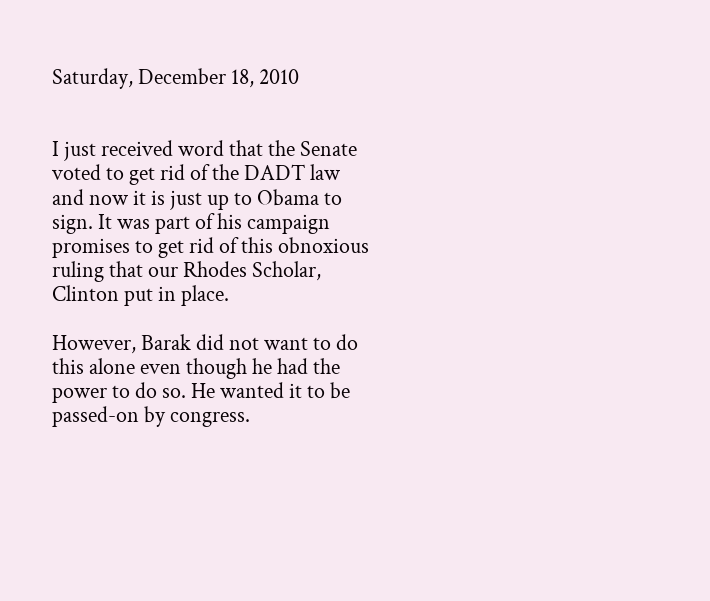Saturday, December 18, 2010


I just received word that the Senate voted to get rid of the DADT law and now it is just up to Obama to sign. It was part of his campaign promises to get rid of this obnoxious ruling that our Rhodes Scholar, Clinton put in place.

However, Barak did not want to do this alone even though he had the power to do so. He wanted it to be passed-on by congress.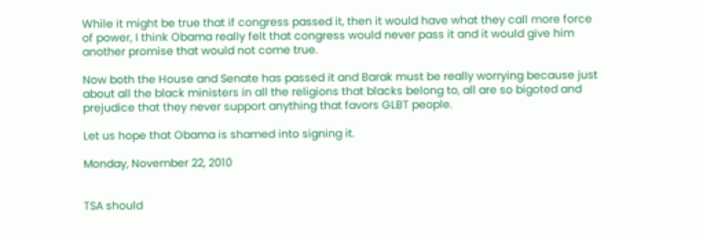While it might be true that if congress passed it, then it would have what they call more force of power, I think Obama really felt that congress would never pass it and it would give him another promise that would not come true.

Now both the House and Senate has passed it and Barak must be really worrying because just about all the black ministers in all the religions that blacks belong to, all are so bigoted and prejudice that they never support anything that favors GLBT people.

Let us hope that Obama is shamed into signing it.

Monday, November 22, 2010


TSA should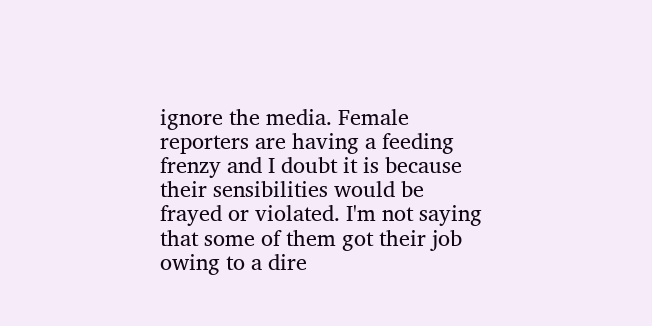ignore the media. Female reporters are having a feeding frenzy and I doubt it is because their sensibilities would be frayed or violated. I'm not saying that some of them got their job owing to a dire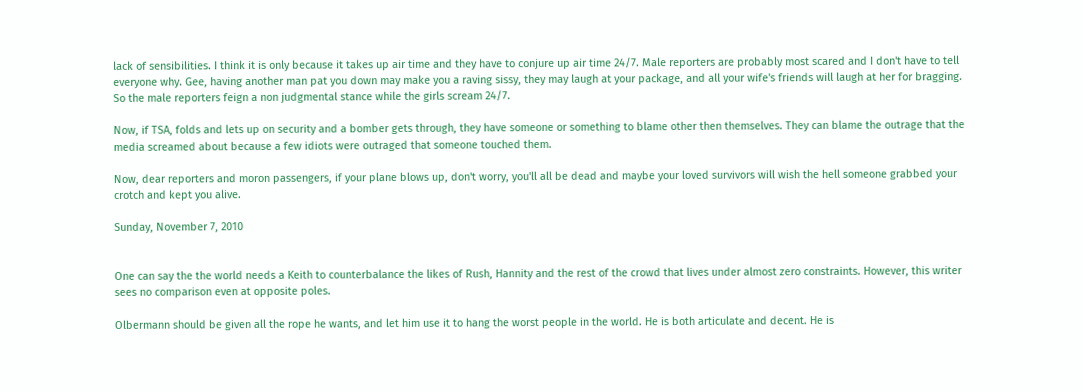lack of sensibilities. I think it is only because it takes up air time and they have to conjure up air time 24/7. Male reporters are probably most scared and I don't have to tell everyone why. Gee, having another man pat you down may make you a raving sissy, they may laugh at your package, and all your wife's friends will laugh at her for bragging. So the male reporters feign a non judgmental stance while the girls scream 24/7.

Now, if TSA, folds and lets up on security and a bomber gets through, they have someone or something to blame other then themselves. They can blame the outrage that the media screamed about because a few idiots were outraged that someone touched them.

Now, dear reporters and moron passengers, if your plane blows up, don't worry, you'll all be dead and maybe your loved survivors will wish the hell someone grabbed your crotch and kept you alive.

Sunday, November 7, 2010


One can say the the world needs a Keith to counterbalance the likes of Rush, Hannity and the rest of the crowd that lives under almost zero constraints. However, this writer sees no comparison even at opposite poles.

Olbermann should be given all the rope he wants, and let him use it to hang the worst people in the world. He is both articulate and decent. He is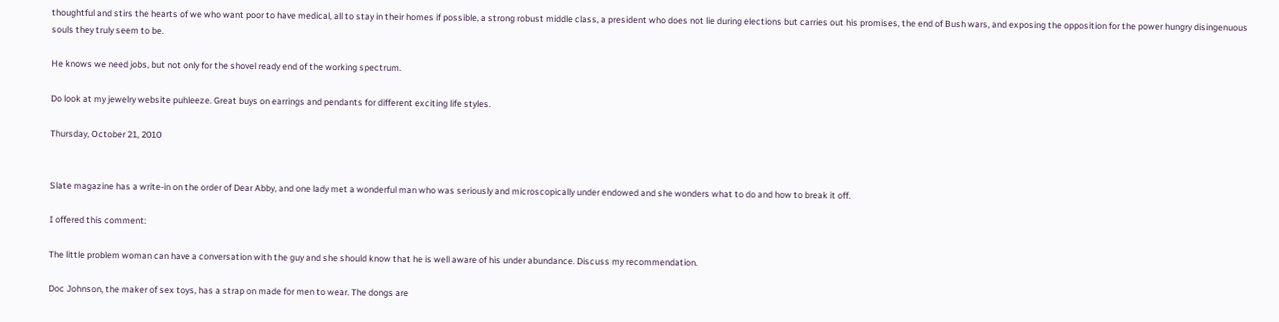thoughtful and stirs the hearts of we who want poor to have medical, all to stay in their homes if possible, a strong robust middle class, a president who does not lie during elections but carries out his promises, the end of Bush wars, and exposing the opposition for the power hungry disingenuous souls they truly seem to be.

He knows we need jobs, but not only for the shovel ready end of the working spectrum.

Do look at my jewelry website puhleeze. Great buys on earrings and pendants for different exciting life styles.

Thursday, October 21, 2010


Slate magazine has a write-in on the order of Dear Abby, and one lady met a wonderful man who was seriously and microscopically under endowed and she wonders what to do and how to break it off.

I offered this comment:

The little problem woman can have a conversation with the guy and she should know that he is well aware of his under abundance. Discuss my recommendation.

Doc Johnson, the maker of sex toys, has a strap on made for men to wear. The dongs are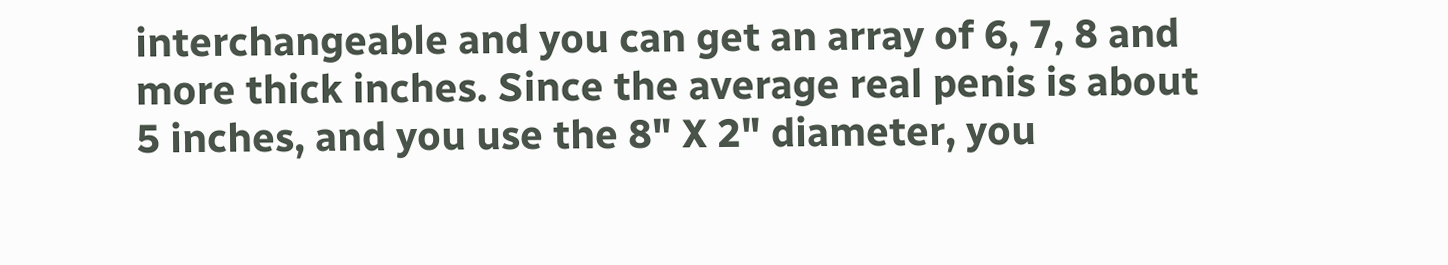interchangeable and you can get an array of 6, 7, 8 and more thick inches. Since the average real penis is about 5 inches, and you use the 8" X 2" diameter, you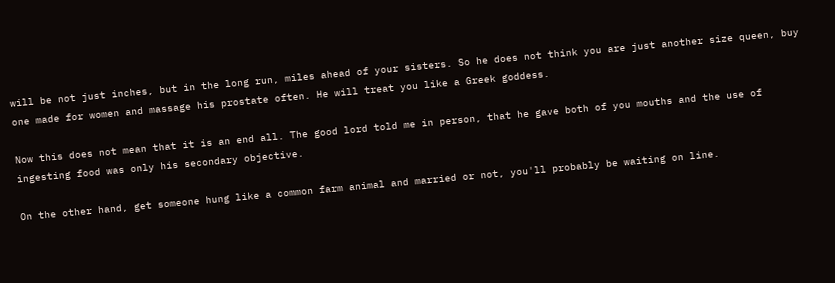will be not just inches, but in the long run, miles ahead of your sisters. So he does not think you are just another size queen, buy one made for women and massage his prostate often. He will treat you like a Greek goddess.

Now this does not mean that it is an end all. The good lord told me in person, that he gave both of you mouths and the use of ingesting food was only his secondary objective.

On the other hand, get someone hung like a common farm animal and married or not, you'll probably be waiting on line.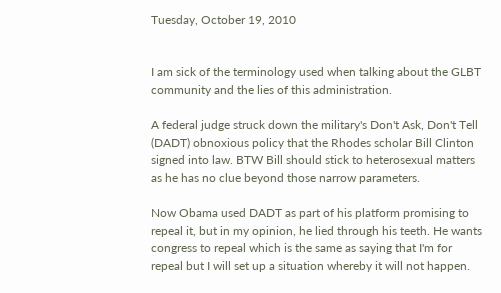Tuesday, October 19, 2010


I am sick of the terminology used when talking about the GLBT community and the lies of this administration.

A federal judge struck down the military's Don't Ask, Don't Tell (DADT) obnoxious policy that the Rhodes scholar Bill Clinton signed into law. BTW Bill should stick to heterosexual matters as he has no clue beyond those narrow parameters.

Now Obama used DADT as part of his platform promising to repeal it, but in my opinion, he lied through his teeth. He wants congress to repeal which is the same as saying that I'm for repeal but I will set up a situation whereby it will not happen.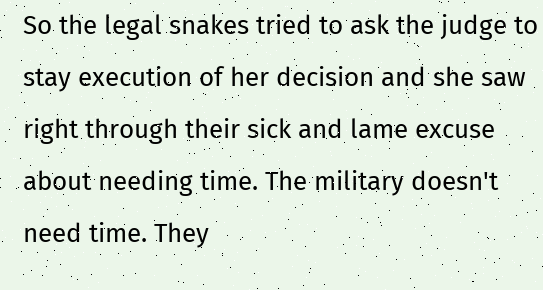So the legal snakes tried to ask the judge to stay execution of her decision and she saw right through their sick and lame excuse about needing time. The military doesn't need time. They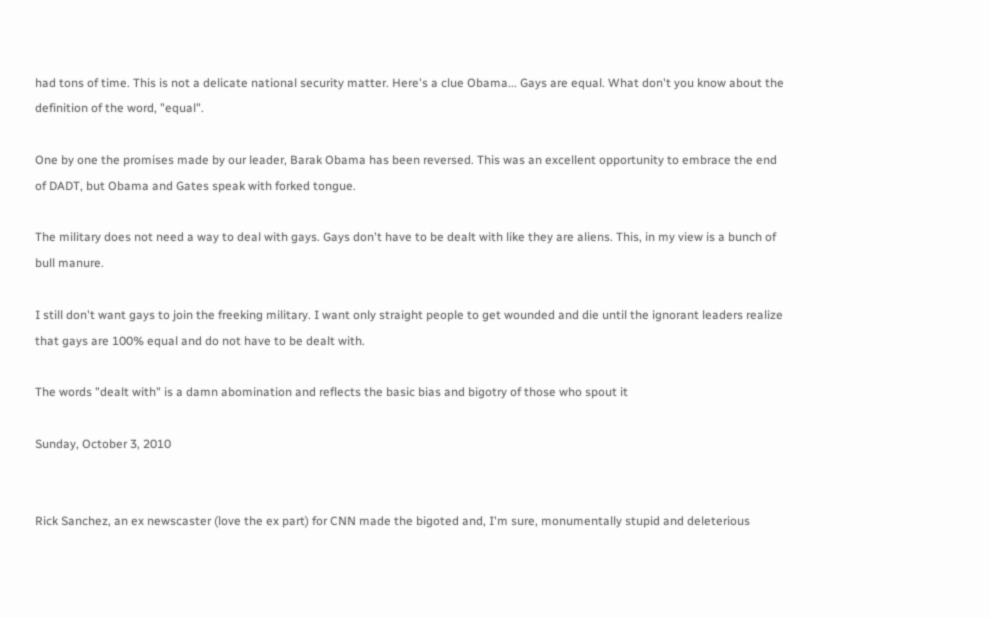had tons of time. This is not a delicate national security matter. Here's a clue Obama... Gays are equal. What don't you know about the definition of the word, "equal".

One by one the promises made by our leader, Barak Obama has been reversed. This was an excellent opportunity to embrace the end of DADT, but Obama and Gates speak with forked tongue.

The military does not need a way to deal with gays. Gays don't have to be dealt with like they are aliens. This, in my view is a bunch of bull manure.

I still don't want gays to join the freeking military. I want only straight people to get wounded and die until the ignorant leaders realize that gays are 100% equal and do not have to be dealt with.

The words "dealt with" is a damn abomination and reflects the basic bias and bigotry of those who spout it

Sunday, October 3, 2010


Rick Sanchez, an ex newscaster (love the ex part) for CNN made the bigoted and, I'm sure, monumentally stupid and deleterious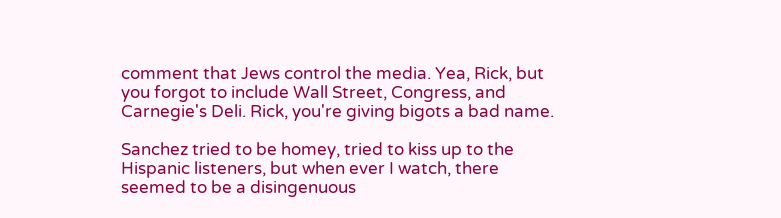comment that Jews control the media. Yea, Rick, but you forgot to include Wall Street, Congress, and Carnegie's Deli. Rick, you're giving bigots a bad name.

Sanchez tried to be homey, tried to kiss up to the Hispanic listeners, but when ever I watch, there seemed to be a disingenuous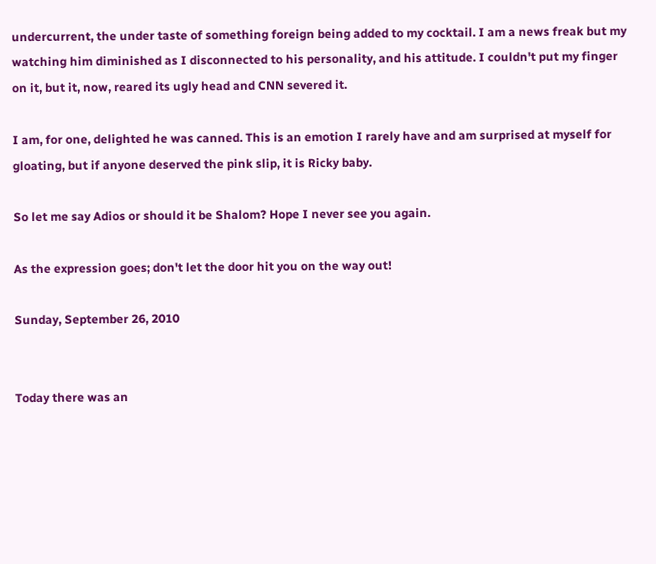undercurrent, the under taste of something foreign being added to my cocktail. I am a news freak but my watching him diminished as I disconnected to his personality, and his attitude. I couldn't put my finger on it, but it, now, reared its ugly head and CNN severed it.

I am, for one, delighted he was canned. This is an emotion I rarely have and am surprised at myself for gloating, but if anyone deserved the pink slip, it is Ricky baby.

So let me say Adios or should it be Shalom? Hope I never see you again.

As the expression goes; don't let the door hit you on the way out!

Sunday, September 26, 2010


Today there was an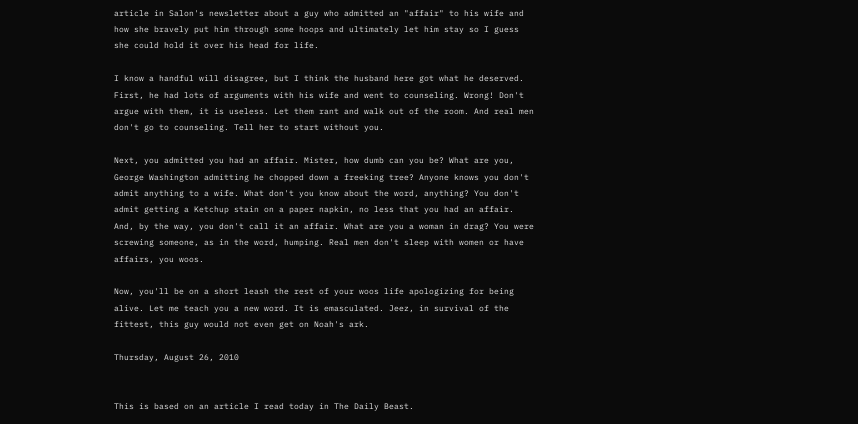article in Salon's newsletter about a guy who admitted an "affair" to his wife and how she bravely put him through some hoops and ultimately let him stay so I guess she could hold it over his head for life.

I know a handful will disagree, but I think the husband here got what he deserved. First, he had lots of arguments with his wife and went to counseling. Wrong! Don't argue with them, it is useless. Let them rant and walk out of the room. And real men don't go to counseling. Tell her to start without you.

Next, you admitted you had an affair. Mister, how dumb can you be? What are you, George Washington admitting he chopped down a freeking tree? Anyone knows you don't admit anything to a wife. What don't you know about the word, anything? You don't admit getting a Ketchup stain on a paper napkin, no less that you had an affair. And, by the way, you don't call it an affair. What are you a woman in drag? You were screwing someone, as in the word, humping. Real men don't sleep with women or have affairs, you woos.

Now, you'll be on a short leash the rest of your woos life apologizing for being alive. Let me teach you a new word. It is emasculated. Jeez, in survival of the fittest, this guy would not even get on Noah's ark.

Thursday, August 26, 2010


This is based on an article I read today in The Daily Beast.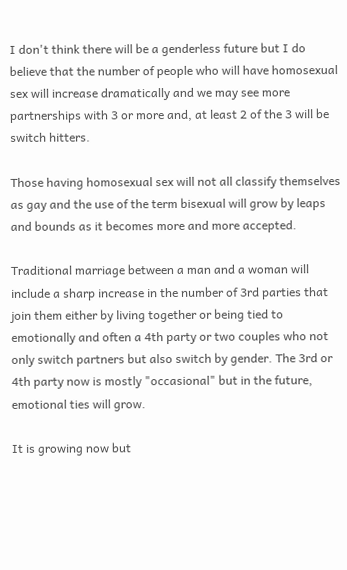I don't think there will be a genderless future but I do believe that the number of people who will have homosexual sex will increase dramatically and we may see more partnerships with 3 or more and, at least 2 of the 3 will be switch hitters.

Those having homosexual sex will not all classify themselves as gay and the use of the term bisexual will grow by leaps and bounds as it becomes more and more accepted.

Traditional marriage between a man and a woman will include a sharp increase in the number of 3rd parties that join them either by living together or being tied to emotionally and often a 4th party or two couples who not only switch partners but also switch by gender. The 3rd or 4th party now is mostly "occasional" but in the future, emotional ties will grow.

It is growing now but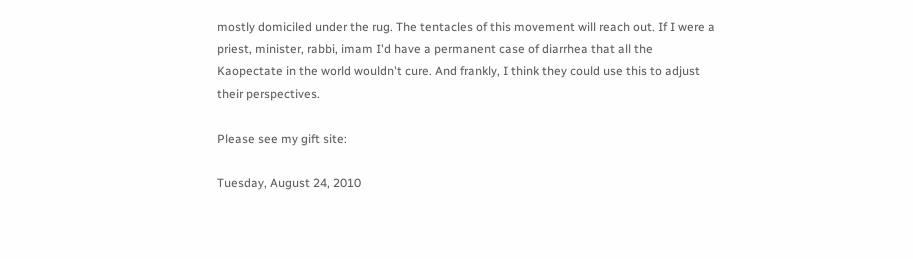mostly domiciled under the rug. The tentacles of this movement will reach out. If I were a priest, minister, rabbi, imam I'd have a permanent case of diarrhea that all the Kaopectate in the world wouldn't cure. And frankly, I think they could use this to adjust their perspectives.

Please see my gift site:

Tuesday, August 24, 2010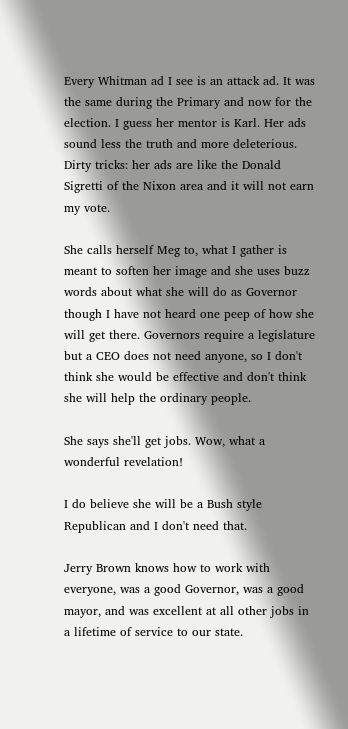Every Whitman ad I see is an attack ad. It was the same during the Primary and now for the election. I guess her mentor is Karl. Her ads sound less the truth and more deleterious. Dirty tricks: her ads are like the Donald Sigretti of the Nixon area and it will not earn my vote.

She calls herself Meg to, what I gather is meant to soften her image and she uses buzz words about what she will do as Governor though I have not heard one peep of how she will get there. Governors require a legislature but a CEO does not need anyone, so I don't think she would be effective and don't think she will help the ordinary people.

She says she'll get jobs. Wow, what a wonderful revelation!

I do believe she will be a Bush style Republican and I don't need that.

Jerry Brown knows how to work with everyone, was a good Governor, was a good mayor, and was excellent at all other jobs in a lifetime of service to our state.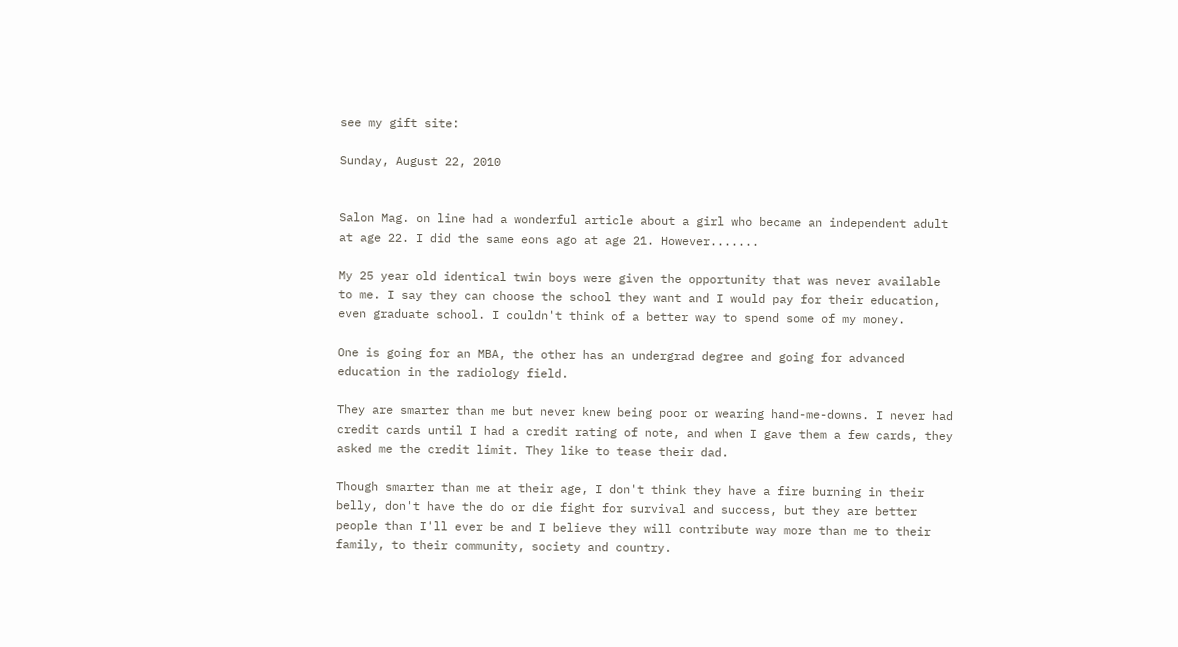see my gift site:

Sunday, August 22, 2010


Salon Mag. on line had a wonderful article about a girl who became an independent adult at age 22. I did the same eons ago at age 21. However.......

My 25 year old identical twin boys were given the opportunity that was never available to me. I say they can choose the school they want and I would pay for their education, even graduate school. I couldn't think of a better way to spend some of my money.

One is going for an MBA, the other has an undergrad degree and going for advanced education in the radiology field.

They are smarter than me but never knew being poor or wearing hand-me-downs. I never had credit cards until I had a credit rating of note, and when I gave them a few cards, they asked me the credit limit. They like to tease their dad.

Though smarter than me at their age, I don't think they have a fire burning in their belly, don't have the do or die fight for survival and success, but they are better people than I'll ever be and I believe they will contribute way more than me to their family, to their community, society and country.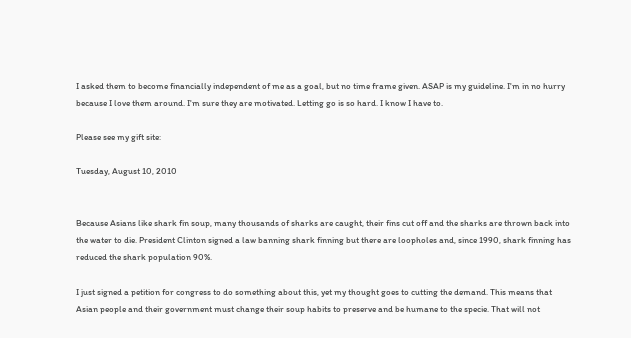I asked them to become financially independent of me as a goal, but no time frame given. ASAP is my guideline. I'm in no hurry because I love them around. I'm sure they are motivated. Letting go is so hard. I know I have to.

Please see my gift site:

Tuesday, August 10, 2010


Because Asians like shark fin soup, many thousands of sharks are caught, their fins cut off and the sharks are thrown back into the water to die. President Clinton signed a law banning shark finning but there are loopholes and, since 1990, shark finning has reduced the shark population 90%.

I just signed a petition for congress to do something about this, yet my thought goes to cutting the demand. This means that Asian people and their government must change their soup habits to preserve and be humane to the specie. That will not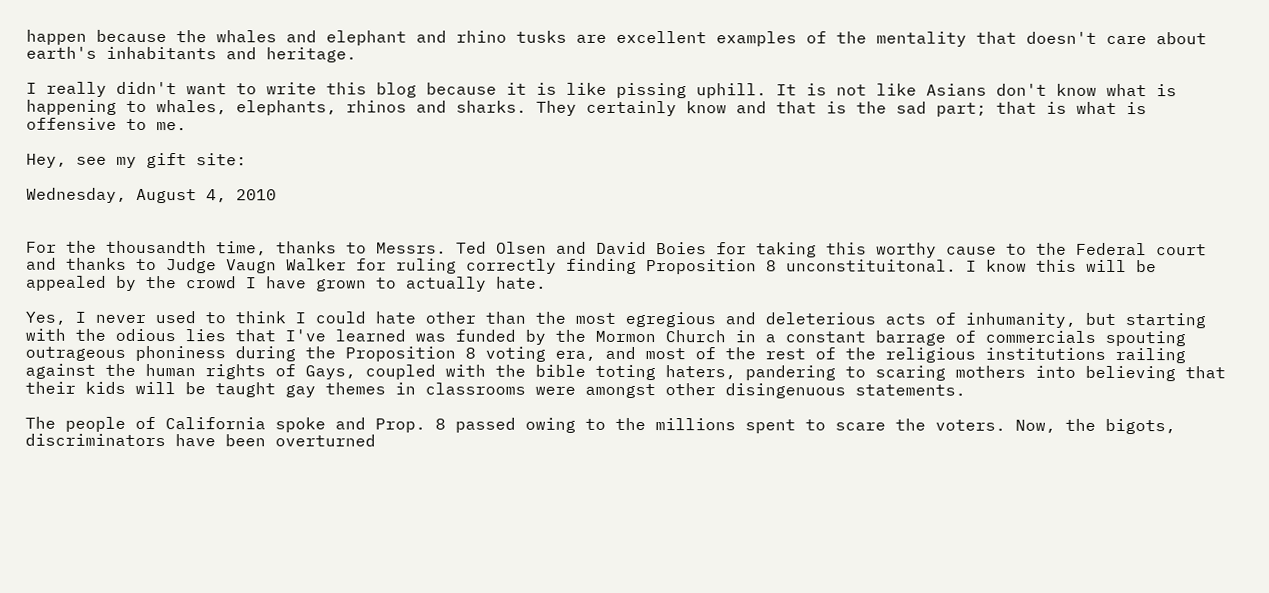happen because the whales and elephant and rhino tusks are excellent examples of the mentality that doesn't care about earth's inhabitants and heritage.

I really didn't want to write this blog because it is like pissing uphill. It is not like Asians don't know what is happening to whales, elephants, rhinos and sharks. They certainly know and that is the sad part; that is what is offensive to me.

Hey, see my gift site:

Wednesday, August 4, 2010


For the thousandth time, thanks to Messrs. Ted Olsen and David Boies for taking this worthy cause to the Federal court and thanks to Judge Vaugn Walker for ruling correctly finding Proposition 8 unconstituitonal. I know this will be appealed by the crowd I have grown to actually hate.

Yes, I never used to think I could hate other than the most egregious and deleterious acts of inhumanity, but starting with the odious lies that I've learned was funded by the Mormon Church in a constant barrage of commercials spouting outrageous phoniness during the Proposition 8 voting era, and most of the rest of the religious institutions railing against the human rights of Gays, coupled with the bible toting haters, pandering to scaring mothers into believing that their kids will be taught gay themes in classrooms were amongst other disingenuous statements.

The people of California spoke and Prop. 8 passed owing to the millions spent to scare the voters. Now, the bigots, discriminators have been overturned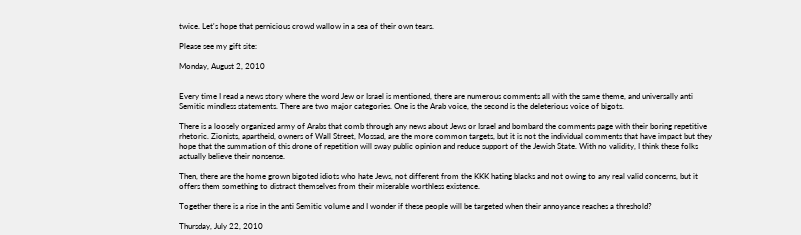twice. Let's hope that pernicious crowd wallow in a sea of their own tears.

Please see my gift site:

Monday, August 2, 2010


Every time I read a news story where the word Jew or Israel is mentioned, there are numerous comments all with the same theme, and universally anti Semitic mindless statements. There are two major categories. One is the Arab voice, the second is the deleterious voice of bigots.

There is a loosely organized army of Arabs that comb through any news about Jews or Israel and bombard the comments page with their boring repetitive rhetoric. Zionists, apartheid, owners of Wall Street, Mossad, are the more common targets, but it is not the individual comments that have impact but they hope that the summation of this drone of repetition will sway public opinion and reduce support of the Jewish State. With no validity, I think these folks actually believe their nonsense.

Then, there are the home grown bigoted idiots who hate Jews, not different from the KKK hating blacks and not owing to any real valid concerns, but it offers them something to distract themselves from their miserable worthless existence.

Together there is a rise in the anti Semitic volume and I wonder if these people will be targeted when their annoyance reaches a threshold?

Thursday, July 22, 2010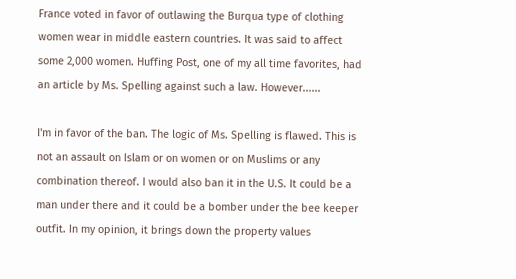France voted in favor of outlawing the Burqua type of clothing women wear in middle eastern countries. It was said to affect some 2,000 women. Huffing Post, one of my all time favorites, had an article by Ms. Spelling against such a law. However......

I'm in favor of the ban. The logic of Ms. Spelling is flawed. This is not an assault on Islam or on women or on Muslims or any combination thereof. I would also ban it in the U.S. It could be a man under there and it could be a bomber under the bee keeper outfit. In my opinion, it brings down the property values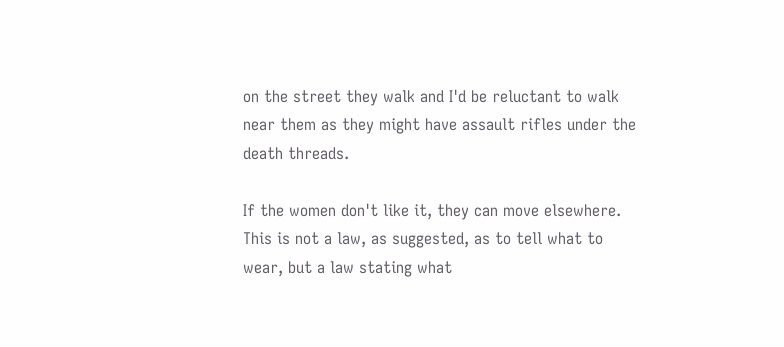on the street they walk and I'd be reluctant to walk near them as they might have assault rifles under the death threads.

If the women don't like it, they can move elsewhere. This is not a law, as suggested, as to tell what to wear, but a law stating what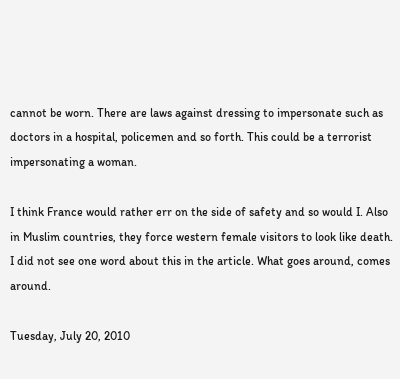cannot be worn. There are laws against dressing to impersonate such as doctors in a hospital, policemen and so forth. This could be a terrorist impersonating a woman.

I think France would rather err on the side of safety and so would I. Also in Muslim countries, they force western female visitors to look like death. I did not see one word about this in the article. What goes around, comes around.

Tuesday, July 20, 2010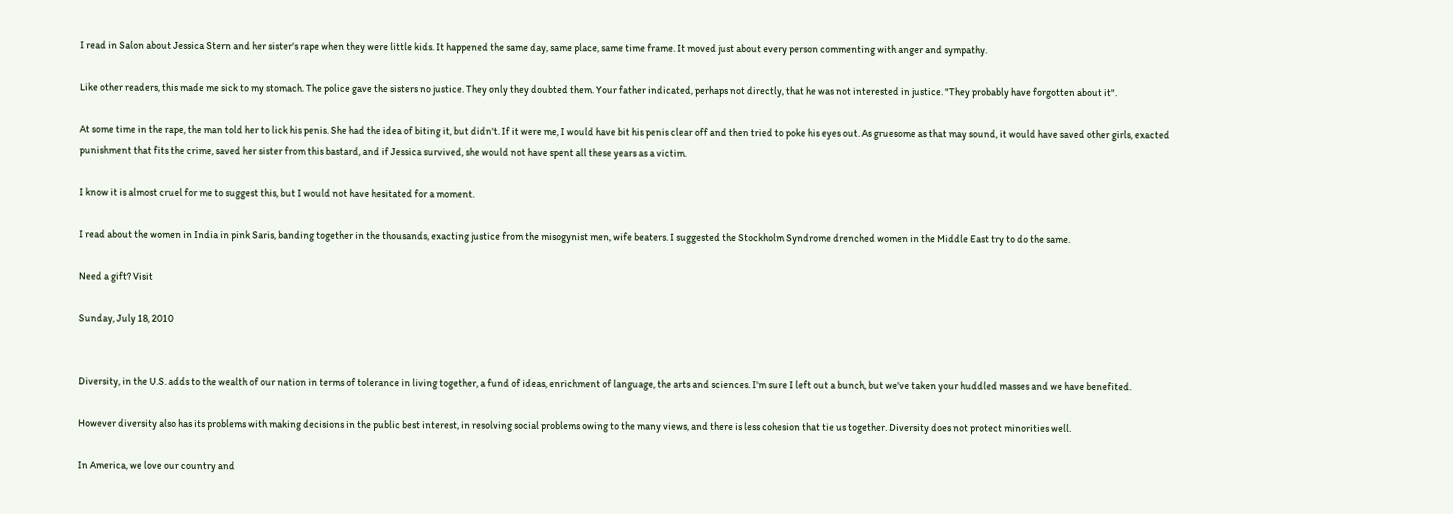I read in Salon about Jessica Stern and her sister's rape when they were little kids. It happened the same day, same place, same time frame. It moved just about every person commenting with anger and sympathy.

Like other readers, this made me sick to my stomach. The police gave the sisters no justice. They only they doubted them. Your father indicated, perhaps not directly, that he was not interested in justice. "They probably have forgotten about it".

At some time in the rape, the man told her to lick his penis. She had the idea of biting it, but didn't. If it were me, I would have bit his penis clear off and then tried to poke his eyes out. As gruesome as that may sound, it would have saved other girls, exacted punishment that fits the crime, saved her sister from this bastard, and if Jessica survived, she would not have spent all these years as a victim.

I know it is almost cruel for me to suggest this, but I would not have hesitated for a moment.

I read about the women in India in pink Saris, banding together in the thousands, exacting justice from the misogynist men, wife beaters. I suggested the Stockholm Syndrome drenched women in the Middle East try to do the same.

Need a gift? Visit

Sunday, July 18, 2010


Diversity, in the U.S. adds to the wealth of our nation in terms of tolerance in living together, a fund of ideas, enrichment of language, the arts and sciences. I'm sure I left out a bunch, but we've taken your huddled masses and we have benefited.

However diversity also has its problems with making decisions in the public best interest, in resolving social problems owing to the many views, and there is less cohesion that tie us together. Diversity does not protect minorities well.

In America, we love our country and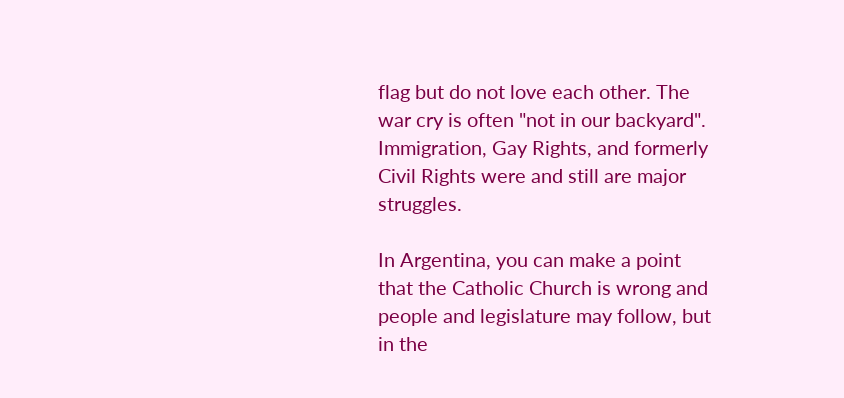flag but do not love each other. The war cry is often "not in our backyard". Immigration, Gay Rights, and formerly Civil Rights were and still are major struggles.

In Argentina, you can make a point that the Catholic Church is wrong and people and legislature may follow, but in the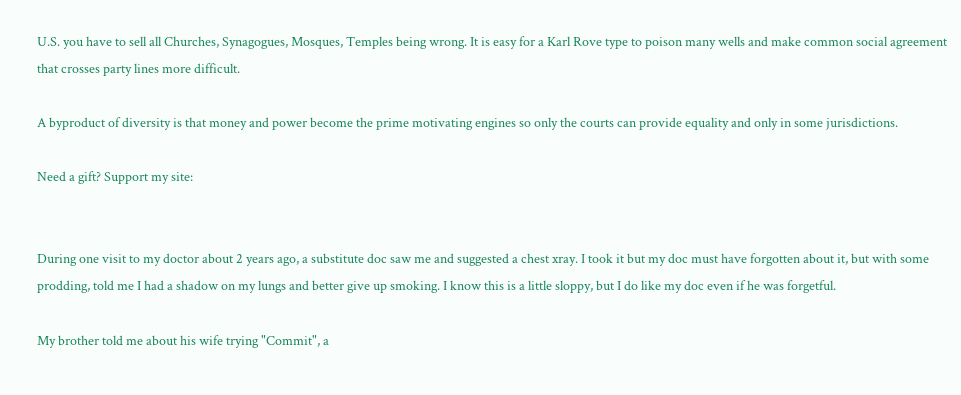U.S. you have to sell all Churches, Synagogues, Mosques, Temples being wrong. It is easy for a Karl Rove type to poison many wells and make common social agreement that crosses party lines more difficult.

A byproduct of diversity is that money and power become the prime motivating engines so only the courts can provide equality and only in some jurisdictions.

Need a gift? Support my site:


During one visit to my doctor about 2 years ago, a substitute doc saw me and suggested a chest xray. I took it but my doc must have forgotten about it, but with some prodding, told me I had a shadow on my lungs and better give up smoking. I know this is a little sloppy, but I do like my doc even if he was forgetful.

My brother told me about his wife trying "Commit", a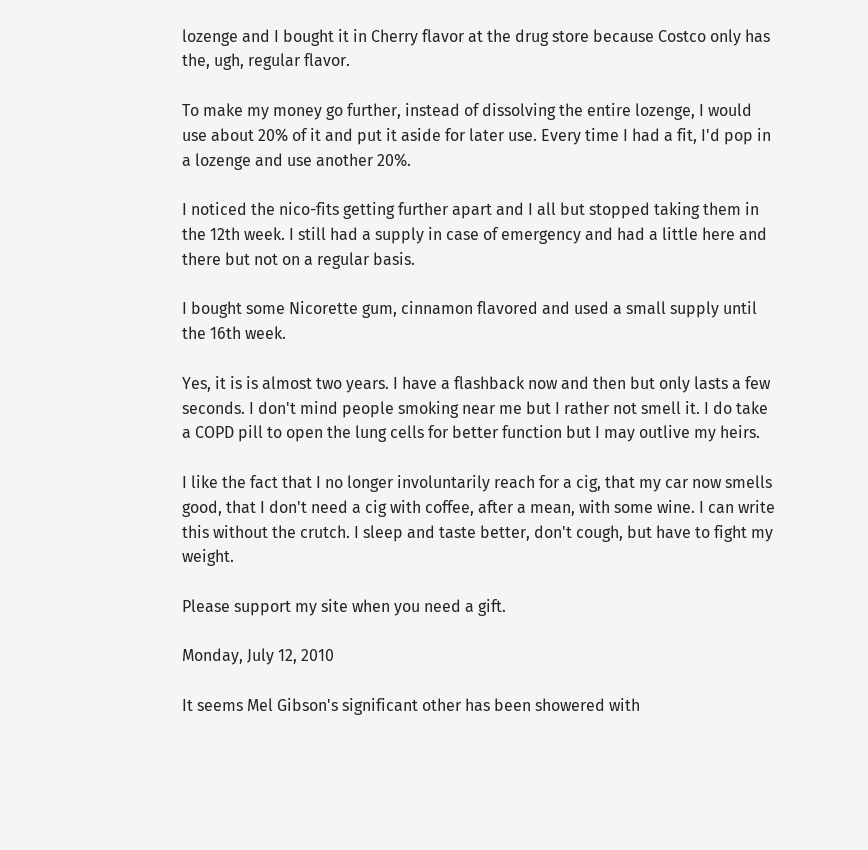lozenge and I bought it in Cherry flavor at the drug store because Costco only has the, ugh, regular flavor.

To make my money go further, instead of dissolving the entire lozenge, I would use about 20% of it and put it aside for later use. Every time I had a fit, I'd pop in a lozenge and use another 20%.

I noticed the nico-fits getting further apart and I all but stopped taking them in the 12th week. I still had a supply in case of emergency and had a little here and there but not on a regular basis.

I bought some Nicorette gum, cinnamon flavored and used a small supply until the 16th week.

Yes, it is is almost two years. I have a flashback now and then but only lasts a few seconds. I don't mind people smoking near me but I rather not smell it. I do take a COPD pill to open the lung cells for better function but I may outlive my heirs.

I like the fact that I no longer involuntarily reach for a cig, that my car now smells good, that I don't need a cig with coffee, after a mean, with some wine. I can write this without the crutch. I sleep and taste better, don't cough, but have to fight my weight.

Please support my site when you need a gift.

Monday, July 12, 2010

It seems Mel Gibson's significant other has been showered with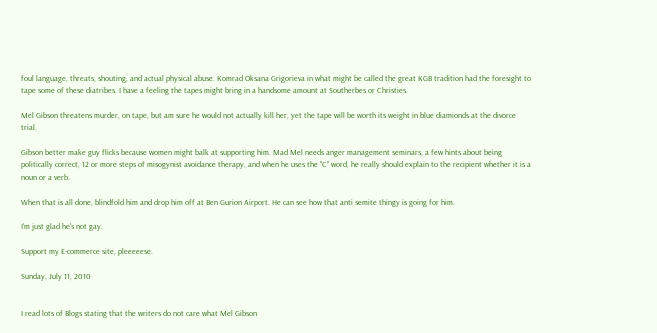foul language, threats, shouting, and actual physical abuse. Komrad Oksana Grigorieva in what might be called the great KGB tradition had the foresight to tape some of these diatribes. I have a feeling the tapes might bring in a handsome amount at Southerbes or Christies.

Mel Gibson threatens murder, on tape, but am sure he would not actually kill her, yet the tape will be worth its weight in blue diamionds at the divorce trial.

Gibson better make guy flicks because women might balk at supporting him. Mad Mel needs anger management seminars, a few hints about being politically correct, 12 or more steps of misogynist avoidance therapy, and when he uses the "C" word, he really should explain to the recipient whether it is a noun or a verb.

When that is all done, blindfold him and drop him off at Ben Gurion Airport. He can see how that anti semite thingy is going for him.

I'm just glad he's not gay.

Support my E-commerce site, pleeeeese.

Sunday, July 11, 2010


I read lots of Blogs stating that the writers do not care what Mel Gibson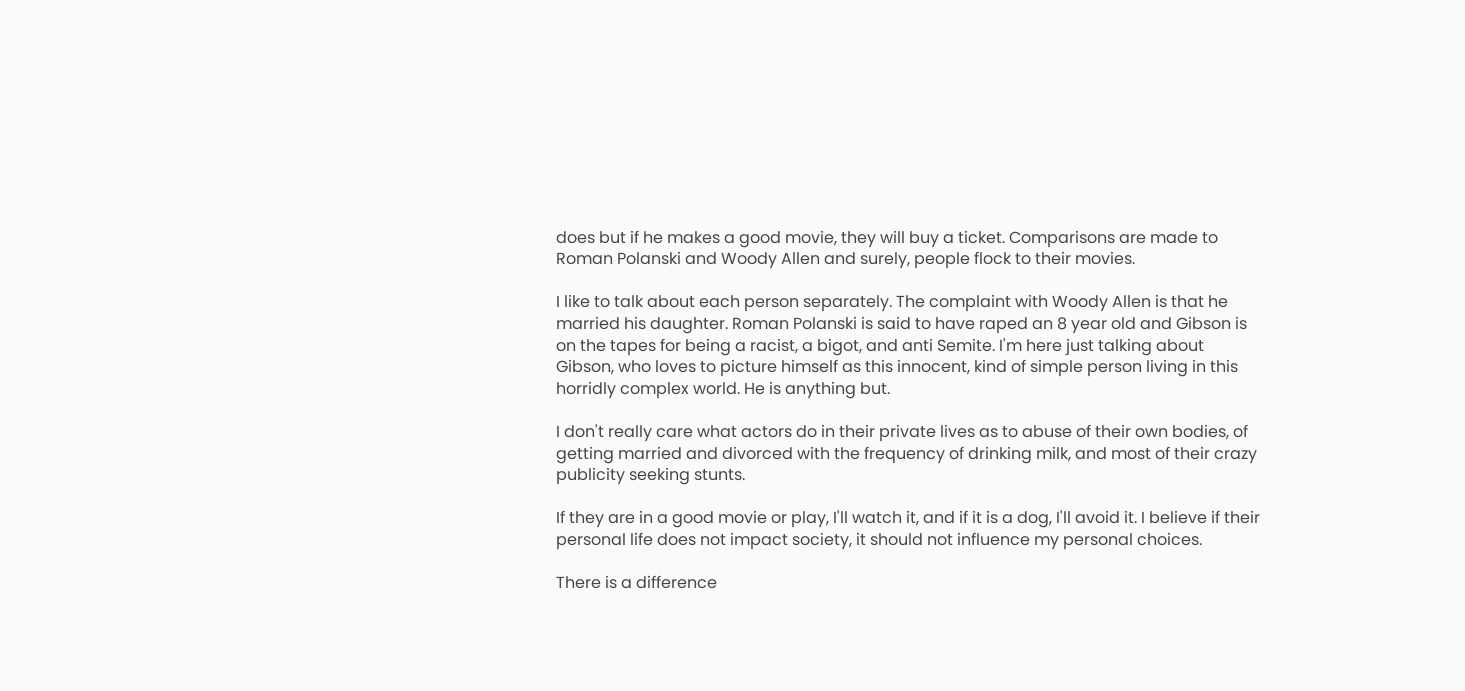does but if he makes a good movie, they will buy a ticket. Comparisons are made to Roman Polanski and Woody Allen and surely, people flock to their movies.

I like to talk about each person separately. The complaint with Woody Allen is that he married his daughter. Roman Polanski is said to have raped an 8 year old and Gibson is on the tapes for being a racist, a bigot, and anti Semite. I'm here just talking about Gibson, who loves to picture himself as this innocent, kind of simple person living in this horridly complex world. He is anything but.

I don't really care what actors do in their private lives as to abuse of their own bodies, of getting married and divorced with the frequency of drinking milk, and most of their crazy publicity seeking stunts.

If they are in a good movie or play, I'll watch it, and if it is a dog, I'll avoid it. I believe if their personal life does not impact society, it should not influence my personal choices.

There is a difference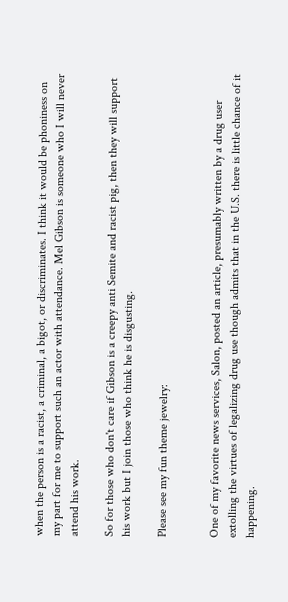when the person is a racist, a criminal, a bigot, or discriminates. I think it would be phoniness on my part for me to support such an actor with attendance. Mel Gibson is someone who I will never attend his work.

So for those who don't care if Gibson is a creepy anti Semite and racist pig, then they will support his work but I join those who think he is disgusting.

Please see my fun theme jewelry:


One of my favorite news services, Salon, posted an article, presumably written by a drug user extolling the virtues of legalizing drug use though admits that in the U.S. there is little chance of it happening.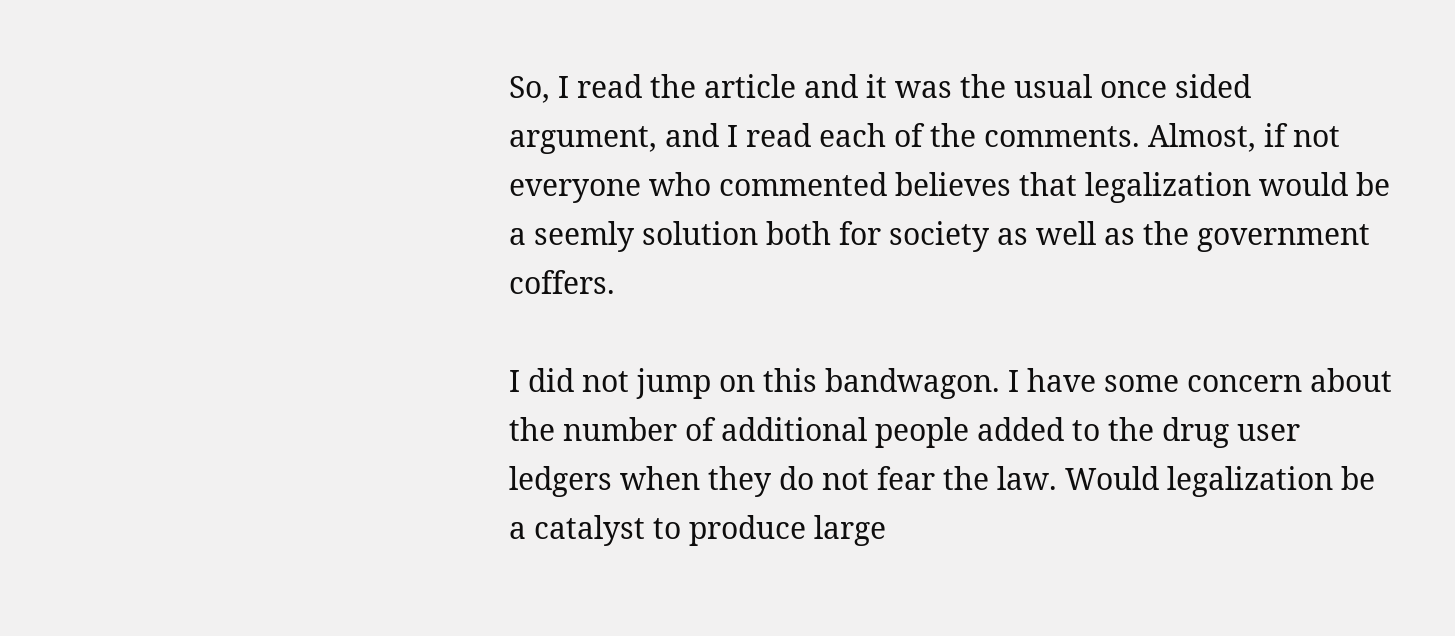So, I read the article and it was the usual once sided argument, and I read each of the comments. Almost, if not everyone who commented believes that legalization would be a seemly solution both for society as well as the government coffers.

I did not jump on this bandwagon. I have some concern about the number of additional people added to the drug user ledgers when they do not fear the law. Would legalization be a catalyst to produce large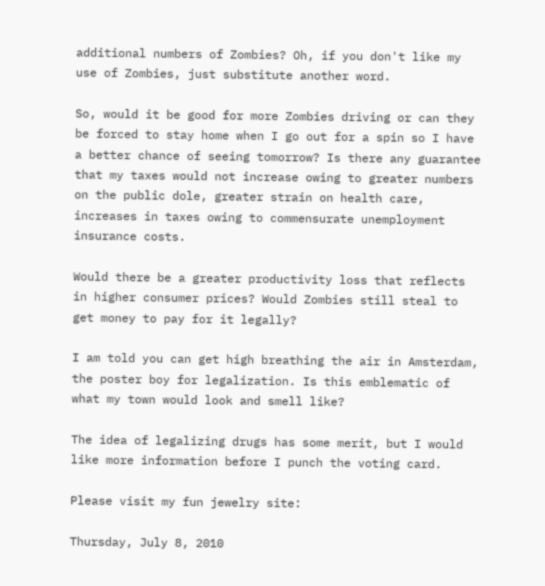additional numbers of Zombies? Oh, if you don't like my use of Zombies, just substitute another word.

So, would it be good for more Zombies driving or can they be forced to stay home when I go out for a spin so I have a better chance of seeing tomorrow? Is there any guarantee that my taxes would not increase owing to greater numbers on the public dole, greater strain on health care, increases in taxes owing to commensurate unemployment insurance costs.

Would there be a greater productivity loss that reflects in higher consumer prices? Would Zombies still steal to get money to pay for it legally?

I am told you can get high breathing the air in Amsterdam, the poster boy for legalization. Is this emblematic of what my town would look and smell like?

The idea of legalizing drugs has some merit, but I would like more information before I punch the voting card.

Please visit my fun jewelry site:

Thursday, July 8, 2010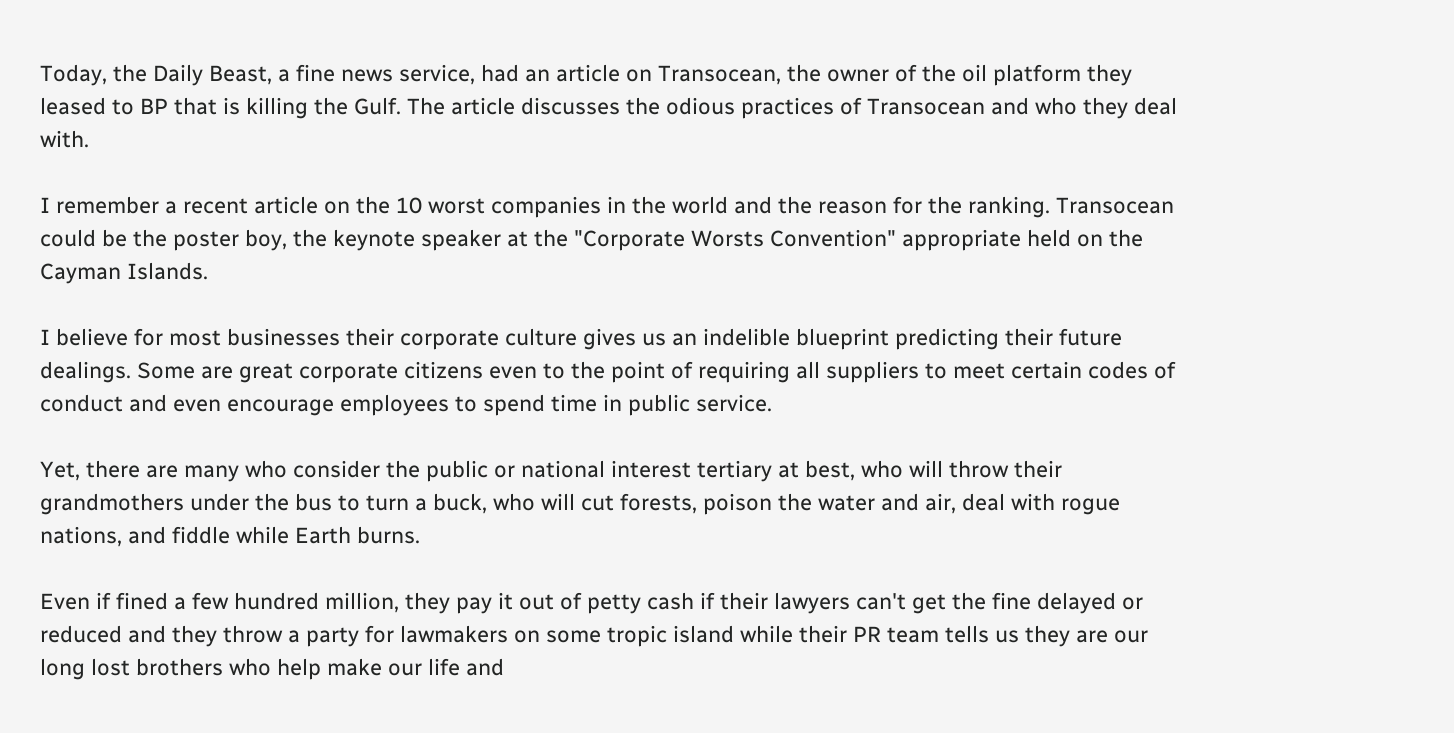Today, the Daily Beast, a fine news service, had an article on Transocean, the owner of the oil platform they leased to BP that is killing the Gulf. The article discusses the odious practices of Transocean and who they deal with.

I remember a recent article on the 10 worst companies in the world and the reason for the ranking. Transocean could be the poster boy, the keynote speaker at the "Corporate Worsts Convention" appropriate held on the Cayman Islands.

I believe for most businesses their corporate culture gives us an indelible blueprint predicting their future dealings. Some are great corporate citizens even to the point of requiring all suppliers to meet certain codes of conduct and even encourage employees to spend time in public service.

Yet, there are many who consider the public or national interest tertiary at best, who will throw their grandmothers under the bus to turn a buck, who will cut forests, poison the water and air, deal with rogue nations, and fiddle while Earth burns.

Even if fined a few hundred million, they pay it out of petty cash if their lawyers can't get the fine delayed or reduced and they throw a party for lawmakers on some tropic island while their PR team tells us they are our long lost brothers who help make our life and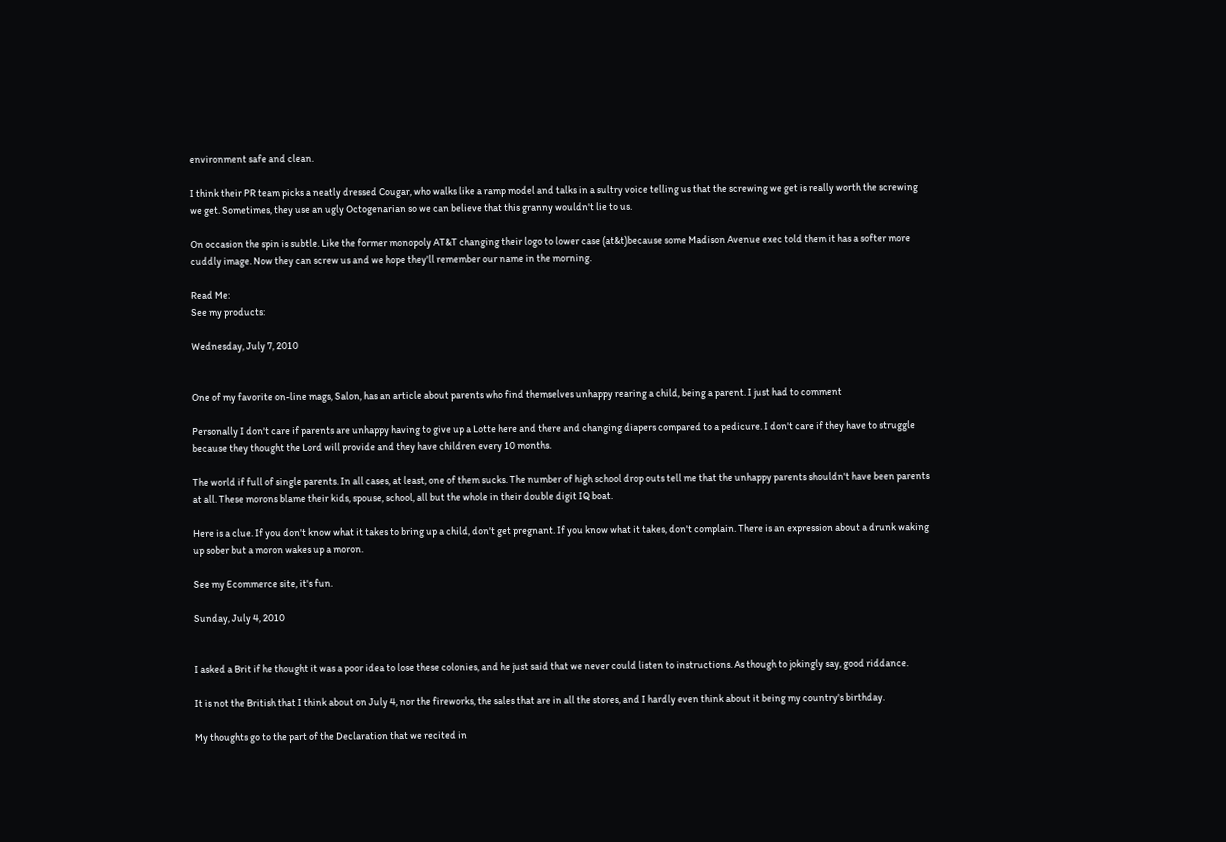environment safe and clean.

I think their PR team picks a neatly dressed Cougar, who walks like a ramp model and talks in a sultry voice telling us that the screwing we get is really worth the screwing we get. Sometimes, they use an ugly Octogenarian so we can believe that this granny wouldn't lie to us.

On occasion the spin is subtle. Like the former monopoly AT&T changing their logo to lower case (at&t)because some Madison Avenue exec told them it has a softer more cuddly image. Now they can screw us and we hope they'll remember our name in the morning.

Read Me:
See my products:

Wednesday, July 7, 2010


One of my favorite on-line mags, Salon, has an article about parents who find themselves unhappy rearing a child, being a parent. I just had to comment

Personally I don't care if parents are unhappy having to give up a Lotte here and there and changing diapers compared to a pedicure. I don't care if they have to struggle because they thought the Lord will provide and they have children every 10 months.

The world if full of single parents. In all cases, at least, one of them sucks. The number of high school drop outs tell me that the unhappy parents shouldn't have been parents at all. These morons blame their kids, spouse, school, all but the whole in their double digit IQ boat.

Here is a clue. If you don't know what it takes to bring up a child, don't get pregnant. If you know what it takes, don't complain. There is an expression about a drunk waking up sober but a moron wakes up a moron.

See my Ecommerce site, it's fun.

Sunday, July 4, 2010


I asked a Brit if he thought it was a poor idea to lose these colonies, and he just said that we never could listen to instructions. As though to jokingly say, good riddance.

It is not the British that I think about on July 4, nor the fireworks, the sales that are in all the stores, and I hardly even think about it being my country's birthday.

My thoughts go to the part of the Declaration that we recited in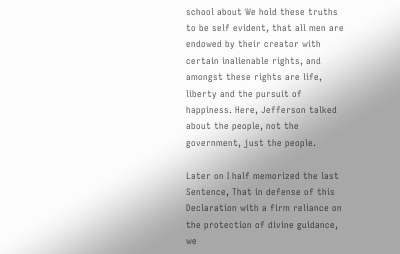school about We hold these truths to be self evident, that all men are endowed by their creator with certain inalienable rights, and amongst these rights are life, liberty and the pursuit of happiness. Here, Jefferson talked about the people, not the government, just the people.

Later on I half memorized the last Sentence, That in defense of this Declaration with a firm reliance on the protection of divine guidance, we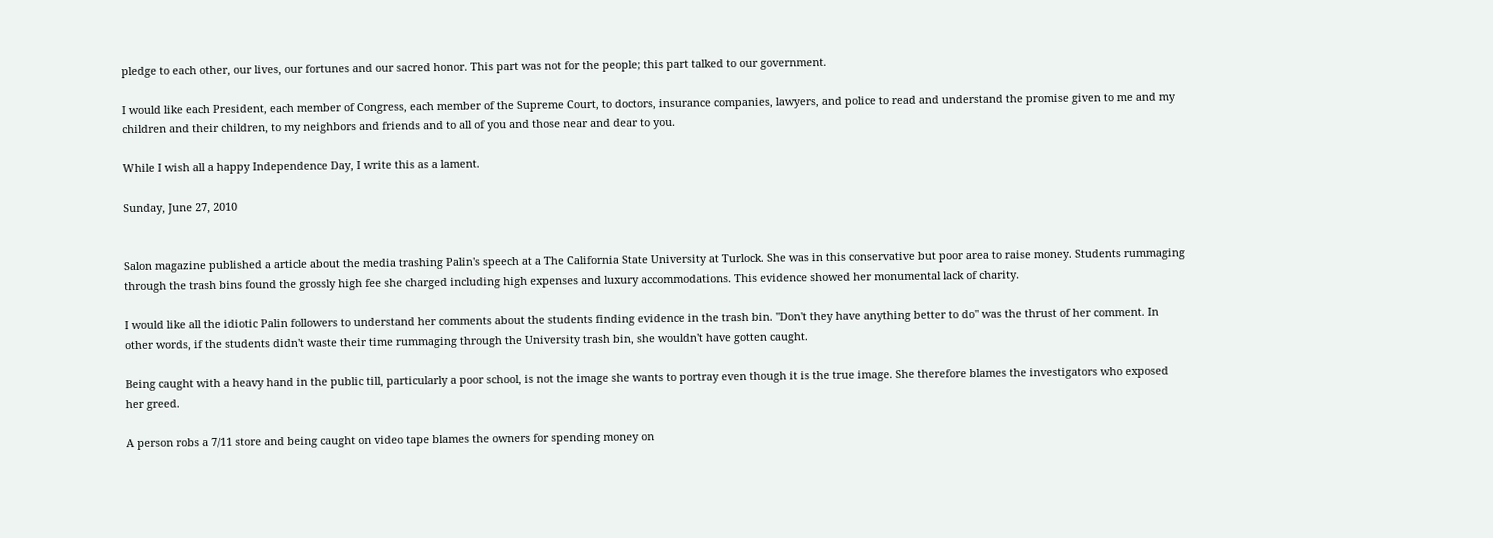pledge to each other, our lives, our fortunes and our sacred honor. This part was not for the people; this part talked to our government.

I would like each President, each member of Congress, each member of the Supreme Court, to doctors, insurance companies, lawyers, and police to read and understand the promise given to me and my children and their children, to my neighbors and friends and to all of you and those near and dear to you.

While I wish all a happy Independence Day, I write this as a lament.

Sunday, June 27, 2010


Salon magazine published a article about the media trashing Palin's speech at a The California State University at Turlock. She was in this conservative but poor area to raise money. Students rummaging through the trash bins found the grossly high fee she charged including high expenses and luxury accommodations. This evidence showed her monumental lack of charity.

I would like all the idiotic Palin followers to understand her comments about the students finding evidence in the trash bin. "Don't they have anything better to do" was the thrust of her comment. In other words, if the students didn't waste their time rummaging through the University trash bin, she wouldn't have gotten caught.

Being caught with a heavy hand in the public till, particularly a poor school, is not the image she wants to portray even though it is the true image. She therefore blames the investigators who exposed her greed.

A person robs a 7/11 store and being caught on video tape blames the owners for spending money on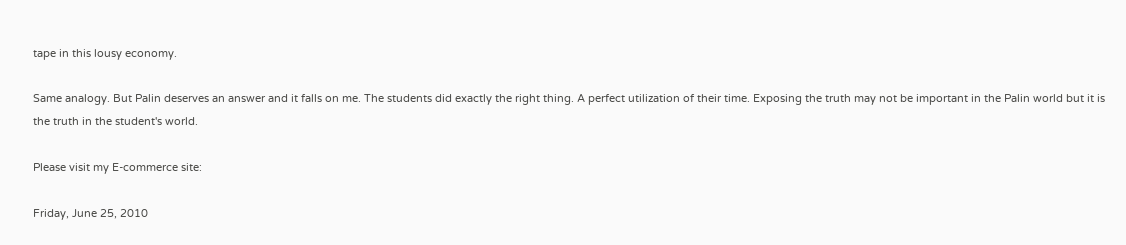tape in this lousy economy.

Same analogy. But Palin deserves an answer and it falls on me. The students did exactly the right thing. A perfect utilization of their time. Exposing the truth may not be important in the Palin world but it is the truth in the student's world.

Please visit my E-commerce site:

Friday, June 25, 2010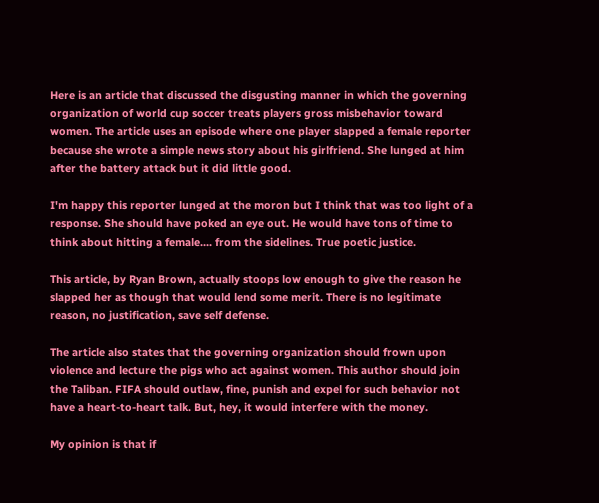Here is an article that discussed the disgusting manner in which the governing organization of world cup soccer treats players gross misbehavior toward women. The article uses an episode where one player slapped a female reporter because she wrote a simple news story about his girlfriend. She lunged at him after the battery attack but it did little good.

I'm happy this reporter lunged at the moron but I think that was too light of a response. She should have poked an eye out. He would have tons of time to think about hitting a female.... from the sidelines. True poetic justice.

This article, by Ryan Brown, actually stoops low enough to give the reason he slapped her as though that would lend some merit. There is no legitimate reason, no justification, save self defense.

The article also states that the governing organization should frown upon violence and lecture the pigs who act against women. This author should join the Taliban. FIFA should outlaw, fine, punish and expel for such behavior not have a heart-to-heart talk. But, hey, it would interfere with the money.

My opinion is that if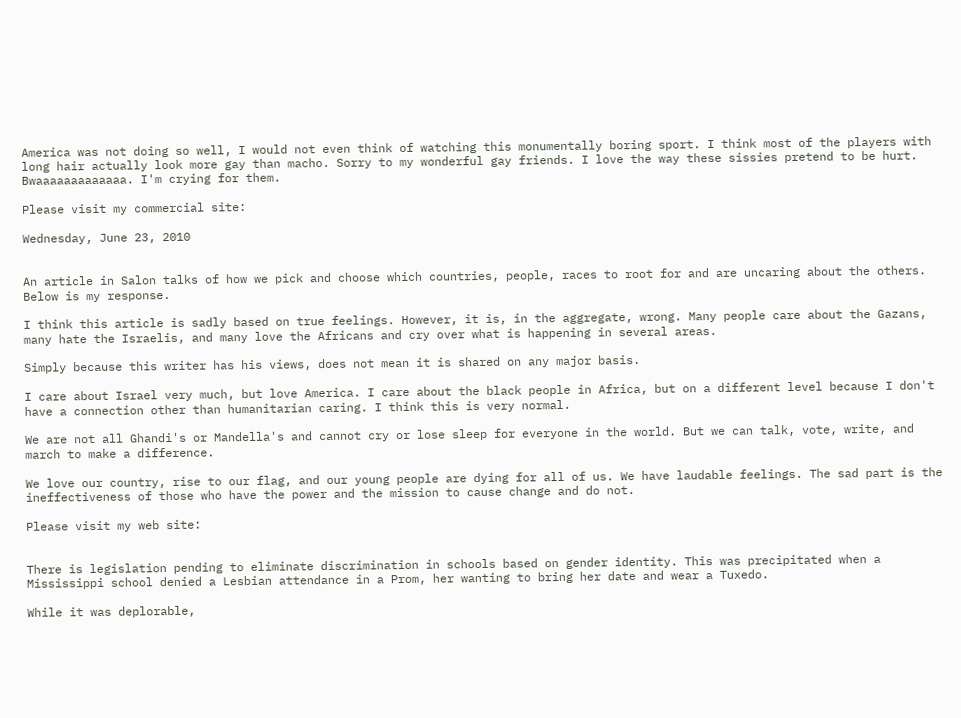America was not doing so well, I would not even think of watching this monumentally boring sport. I think most of the players with long hair actually look more gay than macho. Sorry to my wonderful gay friends. I love the way these sissies pretend to be hurt. Bwaaaaaaaaaaaaa. I'm crying for them.

Please visit my commercial site:

Wednesday, June 23, 2010


An article in Salon talks of how we pick and choose which countries, people, races to root for and are uncaring about the others. Below is my response.

I think this article is sadly based on true feelings. However, it is, in the aggregate, wrong. Many people care about the Gazans, many hate the Israelis, and many love the Africans and cry over what is happening in several areas.

Simply because this writer has his views, does not mean it is shared on any major basis.

I care about Israel very much, but love America. I care about the black people in Africa, but on a different level because I don't have a connection other than humanitarian caring. I think this is very normal.

We are not all Ghandi's or Mandella's and cannot cry or lose sleep for everyone in the world. But we can talk, vote, write, and march to make a difference.

We love our country, rise to our flag, and our young people are dying for all of us. We have laudable feelings. The sad part is the ineffectiveness of those who have the power and the mission to cause change and do not.

Please visit my web site:


There is legislation pending to eliminate discrimination in schools based on gender identity. This was precipitated when a Mississippi school denied a Lesbian attendance in a Prom, her wanting to bring her date and wear a Tuxedo.

While it was deplorable,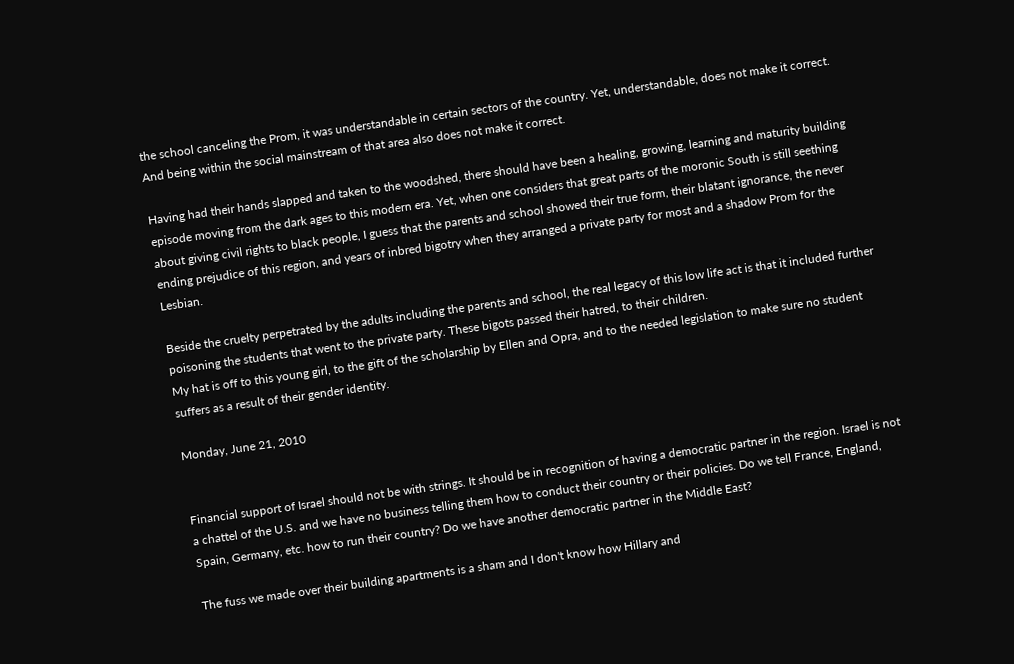the school canceling the Prom, it was understandable in certain sectors of the country. Yet, understandable, does not make it correct. And being within the social mainstream of that area also does not make it correct.

Having had their hands slapped and taken to the woodshed, there should have been a healing, growing, learning and maturity building episode moving from the dark ages to this modern era. Yet, when one considers that great parts of the moronic South is still seething about giving civil rights to black people, I guess that the parents and school showed their true form, their blatant ignorance, the never ending prejudice of this region, and years of inbred bigotry when they arranged a private party for most and a shadow Prom for the Lesbian.

Beside the cruelty perpetrated by the adults including the parents and school, the real legacy of this low life act is that it included further poisoning the students that went to the private party. These bigots passed their hatred, to their children.
My hat is off to this young girl, to the gift of the scholarship by Ellen and Opra, and to the needed legislation to make sure no student suffers as a result of their gender identity.

Monday, June 21, 2010


Financial support of Israel should not be with strings. It should be in recognition of having a democratic partner in the region. Israel is not a chattel of the U.S. and we have no business telling them how to conduct their country or their policies. Do we tell France, England, Spain, Germany, etc. how to run their country? Do we have another democratic partner in the Middle East?

The fuss we made over their building apartments is a sham and I don't know how Hillary and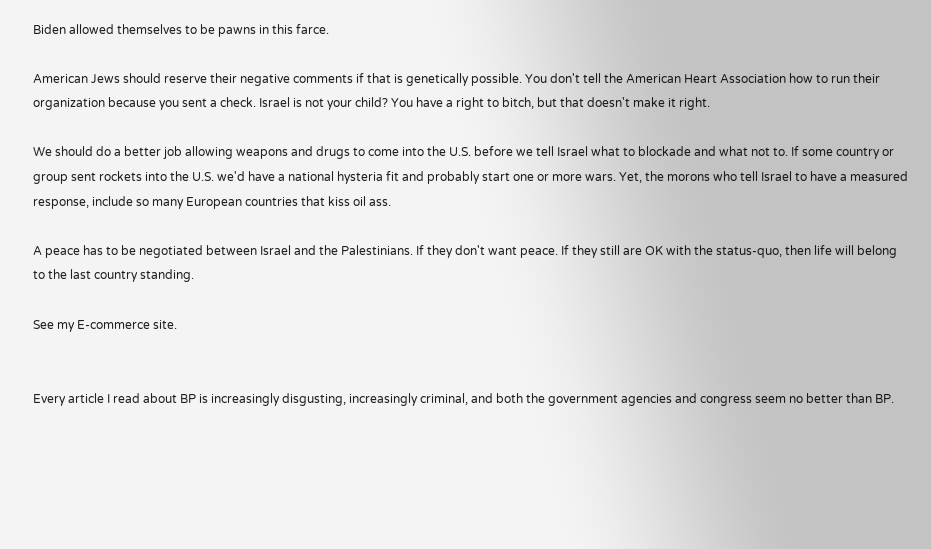Biden allowed themselves to be pawns in this farce.

American Jews should reserve their negative comments if that is genetically possible. You don't tell the American Heart Association how to run their organization because you sent a check. Israel is not your child? You have a right to bitch, but that doesn't make it right.

We should do a better job allowing weapons and drugs to come into the U.S. before we tell Israel what to blockade and what not to. If some country or group sent rockets into the U.S. we'd have a national hysteria fit and probably start one or more wars. Yet, the morons who tell Israel to have a measured response, include so many European countries that kiss oil ass.

A peace has to be negotiated between Israel and the Palestinians. If they don't want peace. If they still are OK with the status-quo, then life will belong to the last country standing.

See my E-commerce site.


Every article I read about BP is increasingly disgusting, increasingly criminal, and both the government agencies and congress seem no better than BP.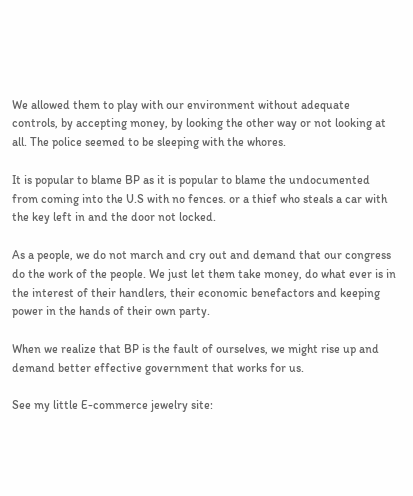We allowed them to play with our environment without adequate controls, by accepting money, by looking the other way or not looking at all. The police seemed to be sleeping with the whores.

It is popular to blame BP as it is popular to blame the undocumented from coming into the U.S with no fences. or a thief who steals a car with the key left in and the door not locked.

As a people, we do not march and cry out and demand that our congress do the work of the people. We just let them take money, do what ever is in the interest of their handlers, their economic benefactors and keeping power in the hands of their own party.

When we realize that BP is the fault of ourselves, we might rise up and demand better effective government that works for us.

See my little E-commerce jewelry site: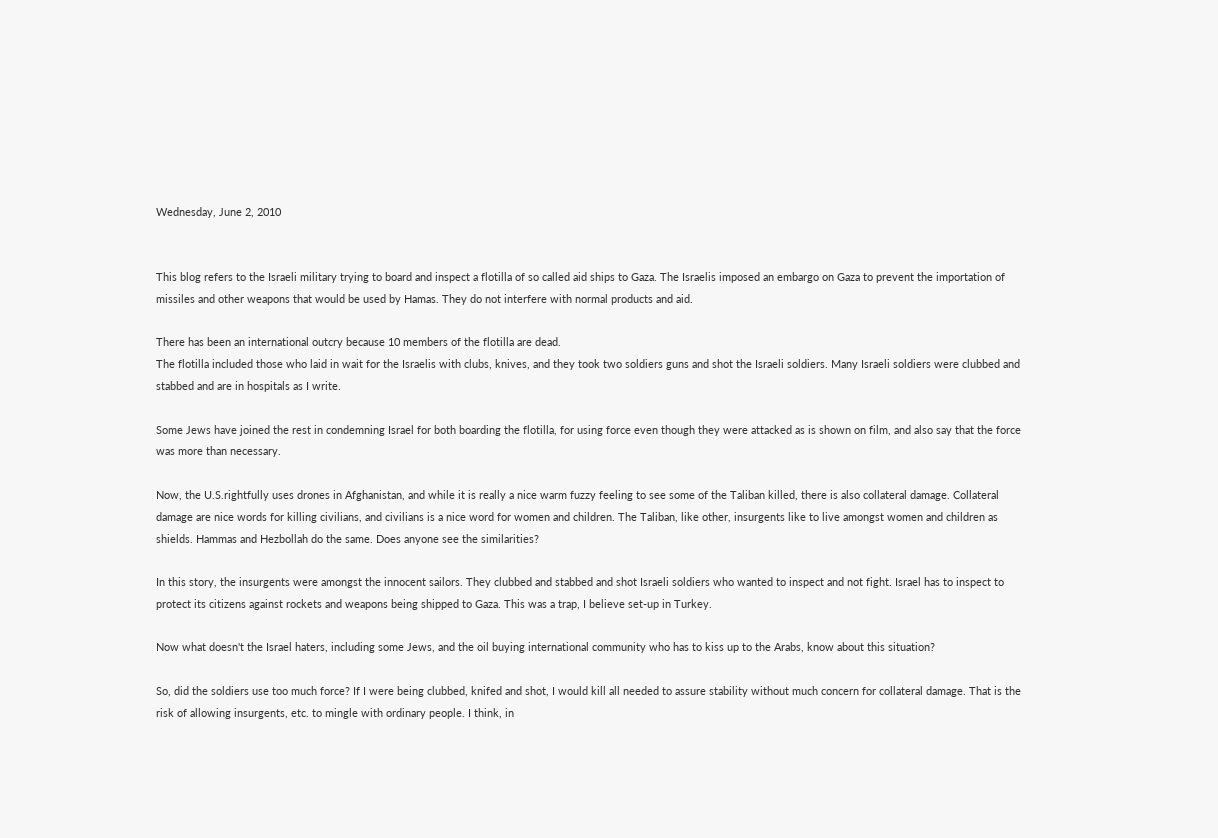Wednesday, June 2, 2010


This blog refers to the Israeli military trying to board and inspect a flotilla of so called aid ships to Gaza. The Israelis imposed an embargo on Gaza to prevent the importation of missiles and other weapons that would be used by Hamas. They do not interfere with normal products and aid.

There has been an international outcry because 10 members of the flotilla are dead.
The flotilla included those who laid in wait for the Israelis with clubs, knives, and they took two soldiers guns and shot the Israeli soldiers. Many Israeli soldiers were clubbed and stabbed and are in hospitals as I write.

Some Jews have joined the rest in condemning Israel for both boarding the flotilla, for using force even though they were attacked as is shown on film, and also say that the force was more than necessary.

Now, the U.S.rightfully uses drones in Afghanistan, and while it is really a nice warm fuzzy feeling to see some of the Taliban killed, there is also collateral damage. Collateral damage are nice words for killing civilians, and civilians is a nice word for women and children. The Taliban, like other, insurgents like to live amongst women and children as shields. Hammas and Hezbollah do the same. Does anyone see the similarities?

In this story, the insurgents were amongst the innocent sailors. They clubbed and stabbed and shot Israeli soldiers who wanted to inspect and not fight. Israel has to inspect to protect its citizens against rockets and weapons being shipped to Gaza. This was a trap, I believe set-up in Turkey.

Now what doesn't the Israel haters, including some Jews, and the oil buying international community who has to kiss up to the Arabs, know about this situation?

So, did the soldiers use too much force? If I were being clubbed, knifed and shot, I would kill all needed to assure stability without much concern for collateral damage. That is the risk of allowing insurgents, etc. to mingle with ordinary people. I think, in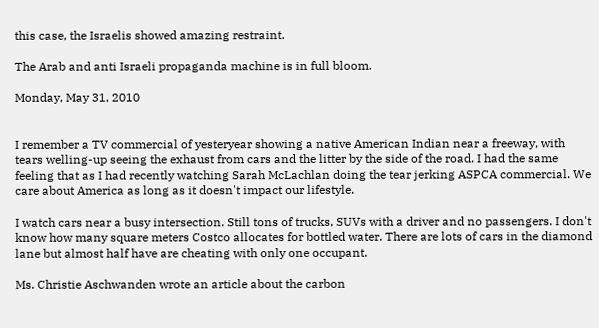this case, the Israelis showed amazing restraint.

The Arab and anti Israeli propaganda machine is in full bloom.

Monday, May 31, 2010


I remember a TV commercial of yesteryear showing a native American Indian near a freeway, with tears welling-up seeing the exhaust from cars and the litter by the side of the road. I had the same feeling that as I had recently watching Sarah McLachlan doing the tear jerking ASPCA commercial. We care about America as long as it doesn't impact our lifestyle.

I watch cars near a busy intersection. Still tons of trucks, SUVs with a driver and no passengers. I don't know how many square meters Costco allocates for bottled water. There are lots of cars in the diamond lane but almost half have are cheating with only one occupant.

Ms. Christie Aschwanden wrote an article about the carbon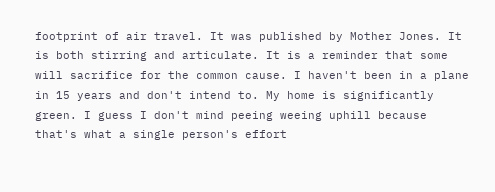footprint of air travel. It was published by Mother Jones. It is both stirring and articulate. It is a reminder that some will sacrifice for the common cause. I haven't been in a plane in 15 years and don't intend to. My home is significantly green. I guess I don't mind peeing weeing uphill because that's what a single person's effort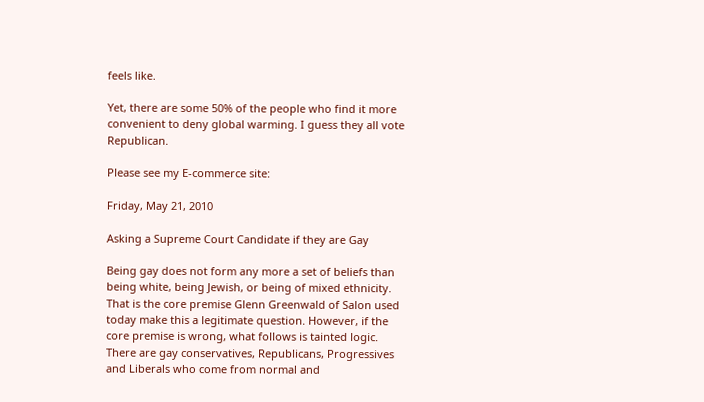feels like.

Yet, there are some 50% of the people who find it more convenient to deny global warming. I guess they all vote Republican.

Please see my E-commerce site:

Friday, May 21, 2010

Asking a Supreme Court Candidate if they are Gay

Being gay does not form any more a set of beliefs than being white, being Jewish, or being of mixed ethnicity. That is the core premise Glenn Greenwald of Salon used today make this a legitimate question. However, if the core premise is wrong, what follows is tainted logic. There are gay conservatives, Republicans, Progressives and Liberals who come from normal and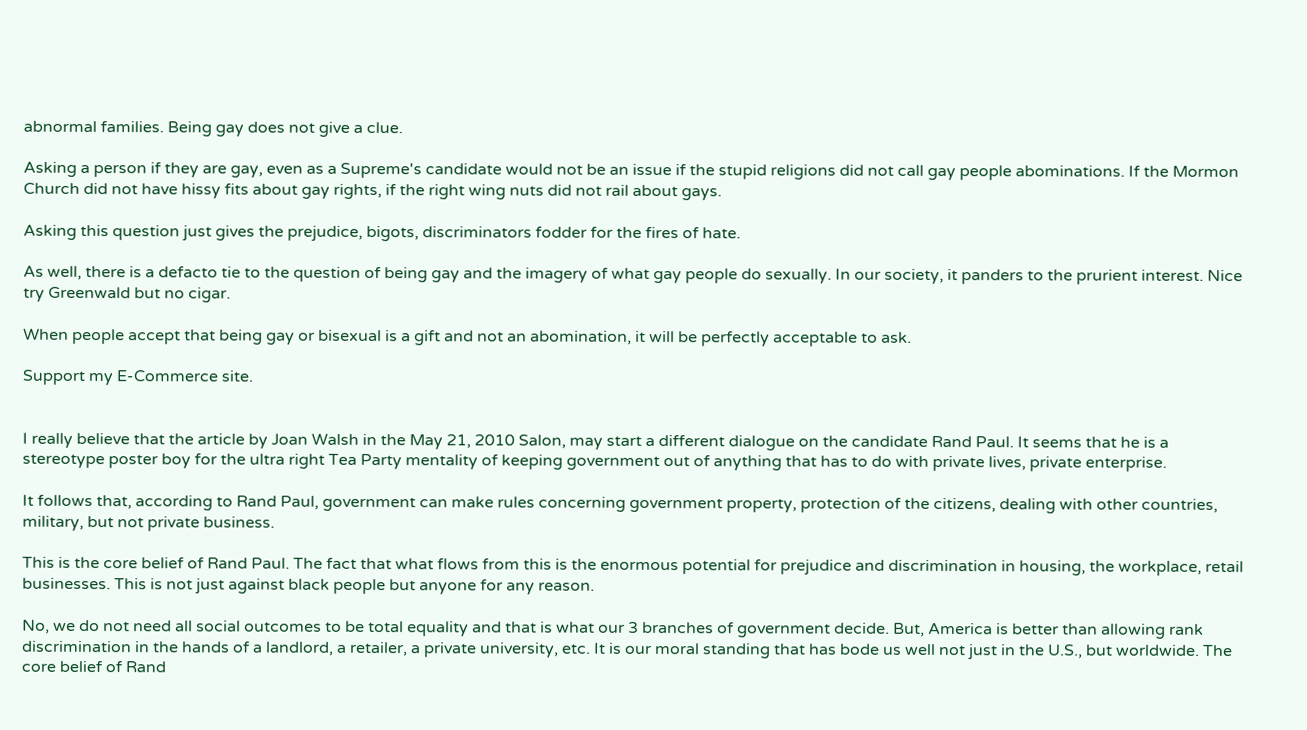abnormal families. Being gay does not give a clue.

Asking a person if they are gay, even as a Supreme's candidate would not be an issue if the stupid religions did not call gay people abominations. If the Mormon Church did not have hissy fits about gay rights, if the right wing nuts did not rail about gays.

Asking this question just gives the prejudice, bigots, discriminators fodder for the fires of hate.

As well, there is a defacto tie to the question of being gay and the imagery of what gay people do sexually. In our society, it panders to the prurient interest. Nice try Greenwald but no cigar.

When people accept that being gay or bisexual is a gift and not an abomination, it will be perfectly acceptable to ask.

Support my E-Commerce site.


I really believe that the article by Joan Walsh in the May 21, 2010 Salon, may start a different dialogue on the candidate Rand Paul. It seems that he is a stereotype poster boy for the ultra right Tea Party mentality of keeping government out of anything that has to do with private lives, private enterprise.

It follows that, according to Rand Paul, government can make rules concerning government property, protection of the citizens, dealing with other countries, military, but not private business.

This is the core belief of Rand Paul. The fact that what flows from this is the enormous potential for prejudice and discrimination in housing, the workplace, retail businesses. This is not just against black people but anyone for any reason.

No, we do not need all social outcomes to be total equality and that is what our 3 branches of government decide. But, America is better than allowing rank discrimination in the hands of a landlord, a retailer, a private university, etc. It is our moral standing that has bode us well not just in the U.S., but worldwide. The core belief of Rand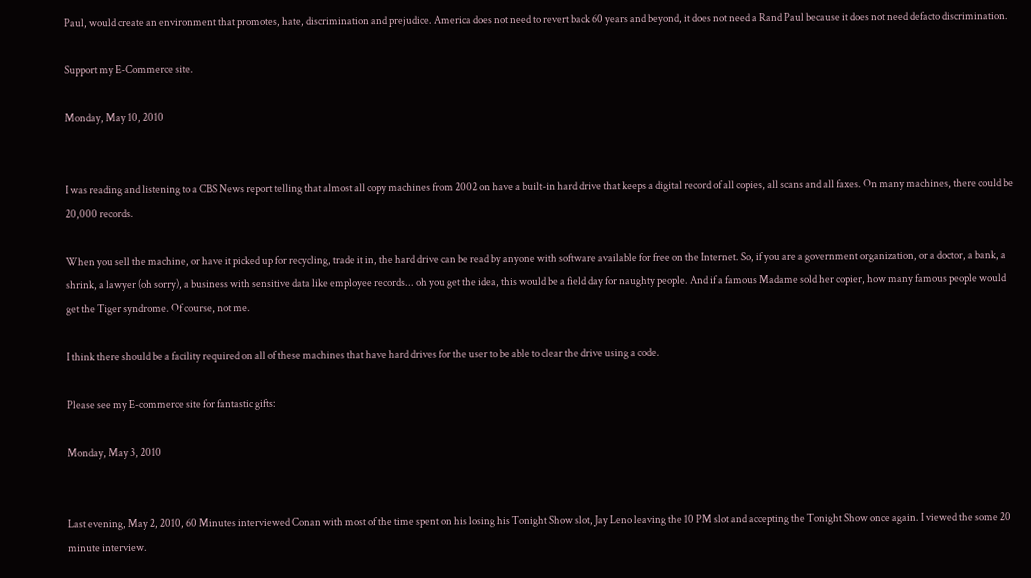Paul, would create an environment that promotes, hate, discrimination and prejudice. America does not need to revert back 60 years and beyond, it does not need a Rand Paul because it does not need defacto discrimination.

Support my E-Commerce site.

Monday, May 10, 2010


I was reading and listening to a CBS News report telling that almost all copy machines from 2002 on have a built-in hard drive that keeps a digital record of all copies, all scans and all faxes. On many machines, there could be 20,000 records.

When you sell the machine, or have it picked up for recycling, trade it in, the hard drive can be read by anyone with software available for free on the Internet. So, if you are a government organization, or a doctor, a bank, a shrink, a lawyer (oh sorry), a business with sensitive data like employee records... oh you get the idea, this would be a field day for naughty people. And if a famous Madame sold her copier, how many famous people would get the Tiger syndrome. Of course, not me.

I think there should be a facility required on all of these machines that have hard drives for the user to be able to clear the drive using a code.

Please see my E-commerce site for fantastic gifts:

Monday, May 3, 2010


Last evening, May 2, 2010, 60 Minutes interviewed Conan with most of the time spent on his losing his Tonight Show slot, Jay Leno leaving the 10 PM slot and accepting the Tonight Show once again. I viewed the some 20 minute interview.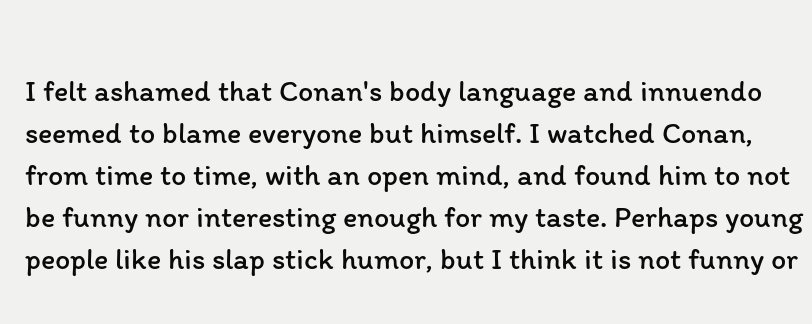I felt ashamed that Conan's body language and innuendo seemed to blame everyone but himself. I watched Conan, from time to time, with an open mind, and found him to not be funny nor interesting enough for my taste. Perhaps young people like his slap stick humor, but I think it is not funny or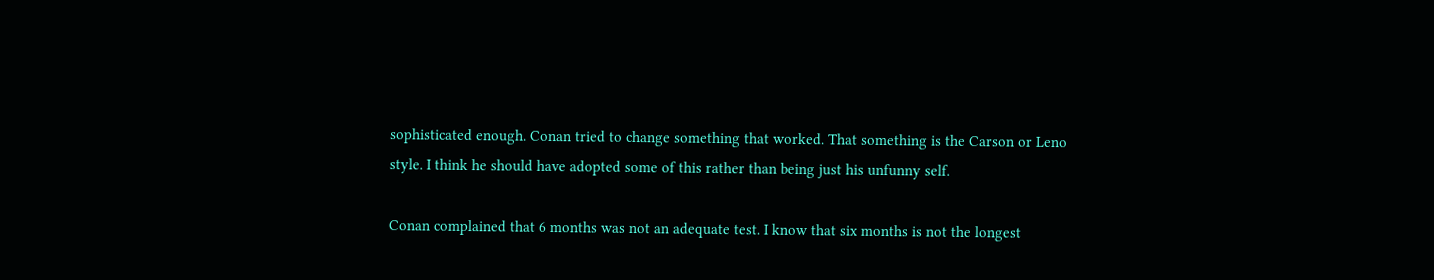sophisticated enough. Conan tried to change something that worked. That something is the Carson or Leno style. I think he should have adopted some of this rather than being just his unfunny self.

Conan complained that 6 months was not an adequate test. I know that six months is not the longest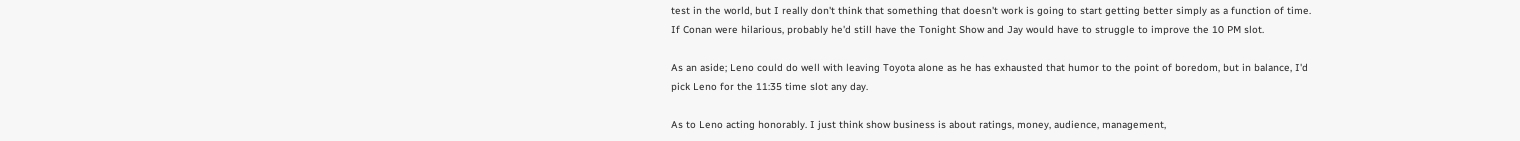test in the world, but I really don't think that something that doesn't work is going to start getting better simply as a function of time. If Conan were hilarious, probably he'd still have the Tonight Show and Jay would have to struggle to improve the 10 PM slot.

As an aside; Leno could do well with leaving Toyota alone as he has exhausted that humor to the point of boredom, but in balance, I'd pick Leno for the 11:35 time slot any day.

As to Leno acting honorably. I just think show business is about ratings, money, audience, management,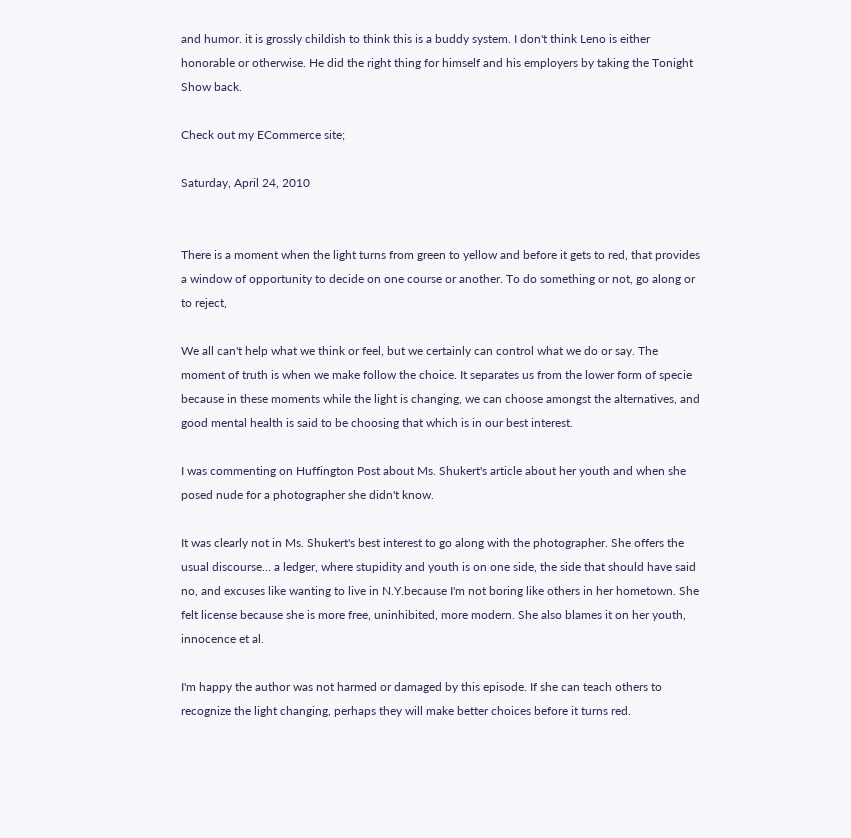and humor. it is grossly childish to think this is a buddy system. I don't think Leno is either honorable or otherwise. He did the right thing for himself and his employers by taking the Tonight Show back.

Check out my ECommerce site;

Saturday, April 24, 2010


There is a moment when the light turns from green to yellow and before it gets to red, that provides a window of opportunity to decide on one course or another. To do something or not, go along or to reject,

We all can't help what we think or feel, but we certainly can control what we do or say. The moment of truth is when we make follow the choice. It separates us from the lower form of specie because in these moments while the light is changing, we can choose amongst the alternatives, and good mental health is said to be choosing that which is in our best interest.

I was commenting on Huffington Post about Ms. Shukert's article about her youth and when she posed nude for a photographer she didn't know.

It was clearly not in Ms. Shukert's best interest to go along with the photographer. She offers the usual discourse... a ledger, where stupidity and youth is on one side, the side that should have said no, and excuses like wanting to live in N.Y.because I'm not boring like others in her hometown. She felt license because she is more free, uninhibited, more modern. She also blames it on her youth, innocence et al.

I'm happy the author was not harmed or damaged by this episode. If she can teach others to recognize the light changing, perhaps they will make better choices before it turns red.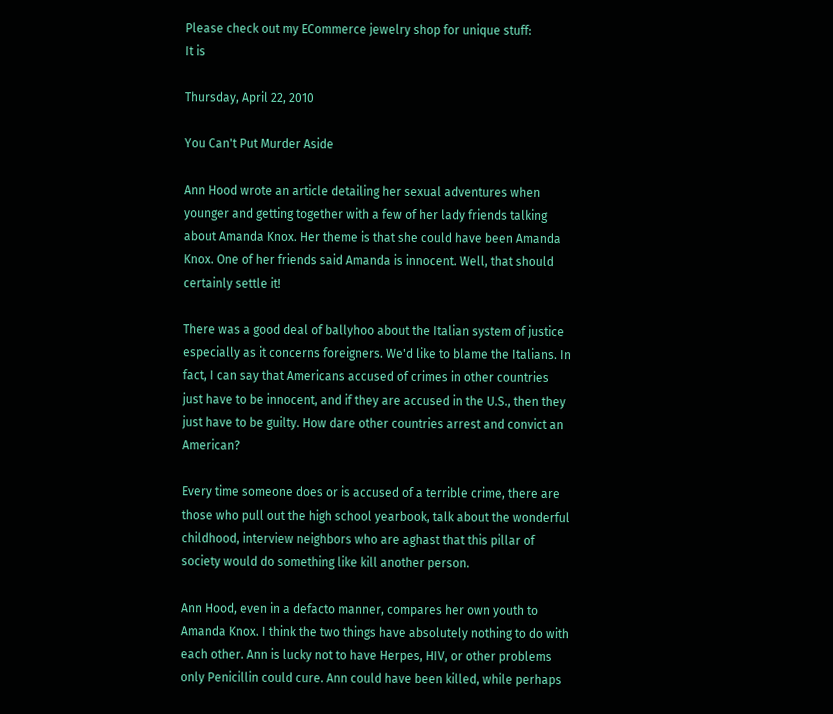Please check out my ECommerce jewelry shop for unique stuff:
It is

Thursday, April 22, 2010

You Can't Put Murder Aside

Ann Hood wrote an article detailing her sexual adventures when younger and getting together with a few of her lady friends talking about Amanda Knox. Her theme is that she could have been Amanda Knox. One of her friends said Amanda is innocent. Well, that should certainly settle it!

There was a good deal of ballyhoo about the Italian system of justice especially as it concerns foreigners. We'd like to blame the Italians. In fact, I can say that Americans accused of crimes in other countries just have to be innocent, and if they are accused in the U.S., then they just have to be guilty. How dare other countries arrest and convict an American?

Every time someone does or is accused of a terrible crime, there are those who pull out the high school yearbook, talk about the wonderful childhood, interview neighbors who are aghast that this pillar of society would do something like kill another person.

Ann Hood, even in a defacto manner, compares her own youth to Amanda Knox. I think the two things have absolutely nothing to do with each other. Ann is lucky not to have Herpes, HIV, or other problems only Penicillin could cure. Ann could have been killed, while perhaps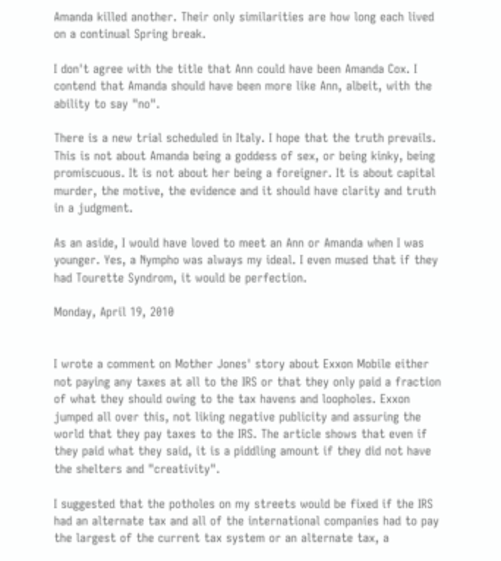Amanda killed another. Their only similarities are how long each lived on a continual Spring break.

I don't agree with the title that Ann could have been Amanda Cox. I contend that Amanda should have been more like Ann, albeit, with the ability to say "no".

There is a new trial scheduled in Italy. I hope that the truth prevails. This is not about Amanda being a goddess of sex, or being kinky, being promiscuous. It is not about her being a foreigner. It is about capital murder, the motive, the evidence and it should have clarity and truth in a judgment.

As an aside, I would have loved to meet an Ann or Amanda when I was younger. Yes, a Nympho was always my ideal. I even mused that if they had Tourette Syndrom, it would be perfection.

Monday, April 19, 2010


I wrote a comment on Mother Jones' story about Exxon Mobile either not paying any taxes at all to the IRS or that they only paid a fraction of what they should owing to the tax havens and loopholes. Exxon jumped all over this, not liking negative publicity and assuring the world that they pay taxes to the IRS. The article shows that even if they paid what they said, it is a piddling amount if they did not have the shelters and "creativity".

I suggested that the potholes on my streets would be fixed if the IRS had an alternate tax and all of the international companies had to pay the largest of the current tax system or an alternate tax, a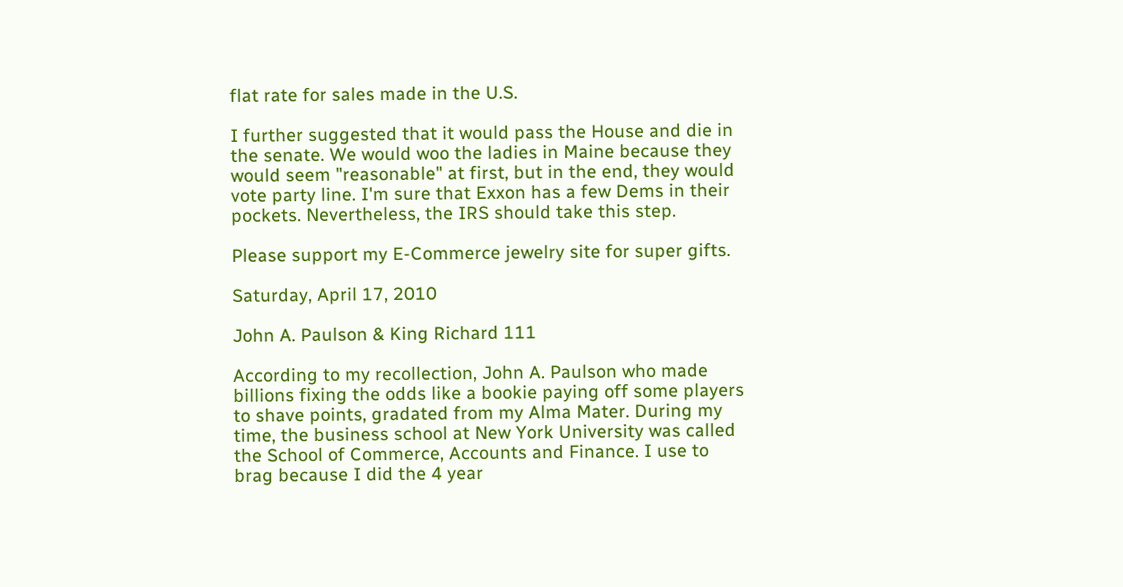flat rate for sales made in the U.S.

I further suggested that it would pass the House and die in the senate. We would woo the ladies in Maine because they would seem "reasonable" at first, but in the end, they would vote party line. I'm sure that Exxon has a few Dems in their pockets. Nevertheless, the IRS should take this step.

Please support my E-Commerce jewelry site for super gifts.

Saturday, April 17, 2010

John A. Paulson & King Richard 111

According to my recollection, John A. Paulson who made billions fixing the odds like a bookie paying off some players to shave points, gradated from my Alma Mater. During my time, the business school at New York University was called the School of Commerce, Accounts and Finance. I use to brag because I did the 4 year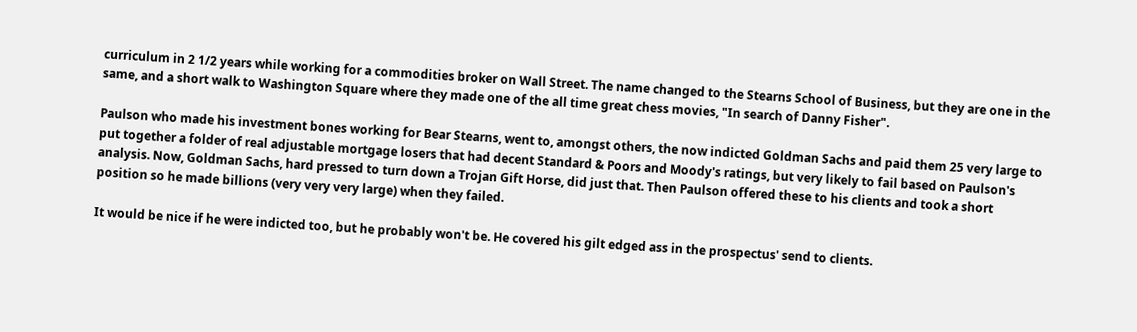curriculum in 2 1/2 years while working for a commodities broker on Wall Street. The name changed to the Stearns School of Business, but they are one in the same, and a short walk to Washington Square where they made one of the all time great chess movies, "In search of Danny Fisher".

Paulson who made his investment bones working for Bear Stearns, went to, amongst others, the now indicted Goldman Sachs and paid them 25 very large to put together a folder of real adjustable mortgage losers that had decent Standard & Poors and Moody's ratings, but very likely to fail based on Paulson's analysis. Now, Goldman Sachs, hard pressed to turn down a Trojan Gift Horse, did just that. Then Paulson offered these to his clients and took a short position so he made billions (very very very large) when they failed.

It would be nice if he were indicted too, but he probably won't be. He covered his gilt edged ass in the prospectus' send to clients.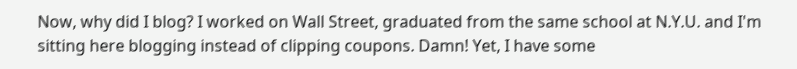Now, why did I blog? I worked on Wall Street, graduated from the same school at N.Y.U. and I'm sitting here blogging instead of clipping coupons. Damn! Yet, I have some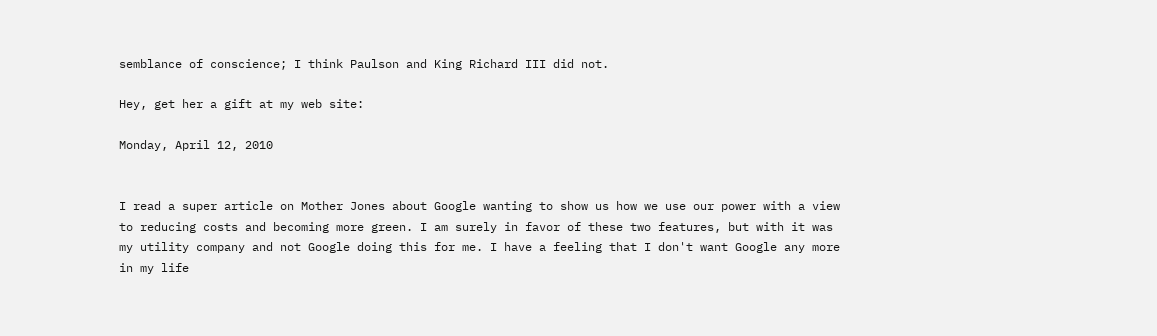semblance of conscience; I think Paulson and King Richard III did not.

Hey, get her a gift at my web site:

Monday, April 12, 2010


I read a super article on Mother Jones about Google wanting to show us how we use our power with a view to reducing costs and becoming more green. I am surely in favor of these two features, but with it was my utility company and not Google doing this for me. I have a feeling that I don't want Google any more in my life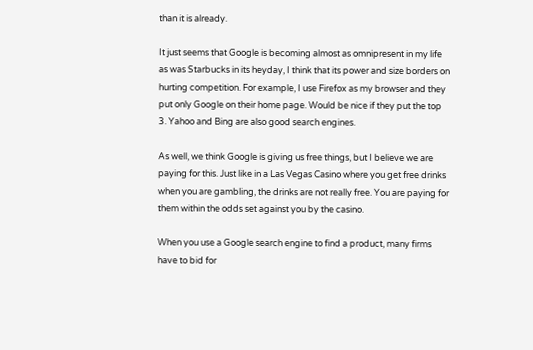than it is already.

It just seems that Google is becoming almost as omnipresent in my life as was Starbucks in its heyday, I think that its power and size borders on hurting competition. For example, I use Firefox as my browser and they put only Google on their home page. Would be nice if they put the top 3. Yahoo and Bing are also good search engines.

As well, we think Google is giving us free things, but I believe we are paying for this. Just like in a Las Vegas Casino where you get free drinks when you are gambling, the drinks are not really free. You are paying for them within the odds set against you by the casino.

When you use a Google search engine to find a product, many firms have to bid for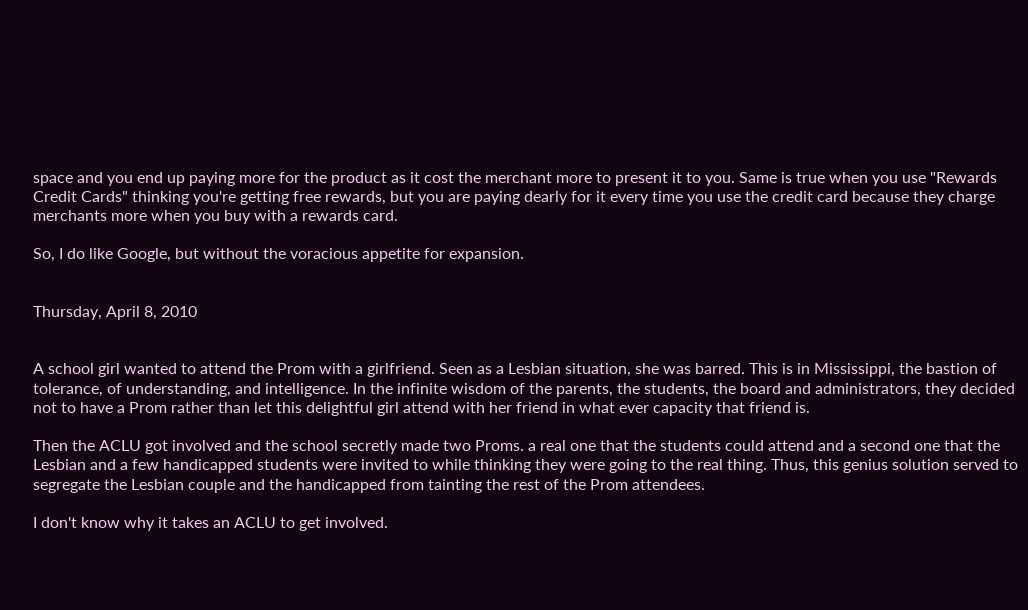space and you end up paying more for the product as it cost the merchant more to present it to you. Same is true when you use "Rewards Credit Cards" thinking you're getting free rewards, but you are paying dearly for it every time you use the credit card because they charge merchants more when you buy with a rewards card.

So, I do like Google, but without the voracious appetite for expansion.


Thursday, April 8, 2010


A school girl wanted to attend the Prom with a girlfriend. Seen as a Lesbian situation, she was barred. This is in Mississippi, the bastion of tolerance, of understanding, and intelligence. In the infinite wisdom of the parents, the students, the board and administrators, they decided not to have a Prom rather than let this delightful girl attend with her friend in what ever capacity that friend is.

Then the ACLU got involved and the school secretly made two Proms. a real one that the students could attend and a second one that the Lesbian and a few handicapped students were invited to while thinking they were going to the real thing. Thus, this genius solution served to segregate the Lesbian couple and the handicapped from tainting the rest of the Prom attendees.

I don't know why it takes an ACLU to get involved.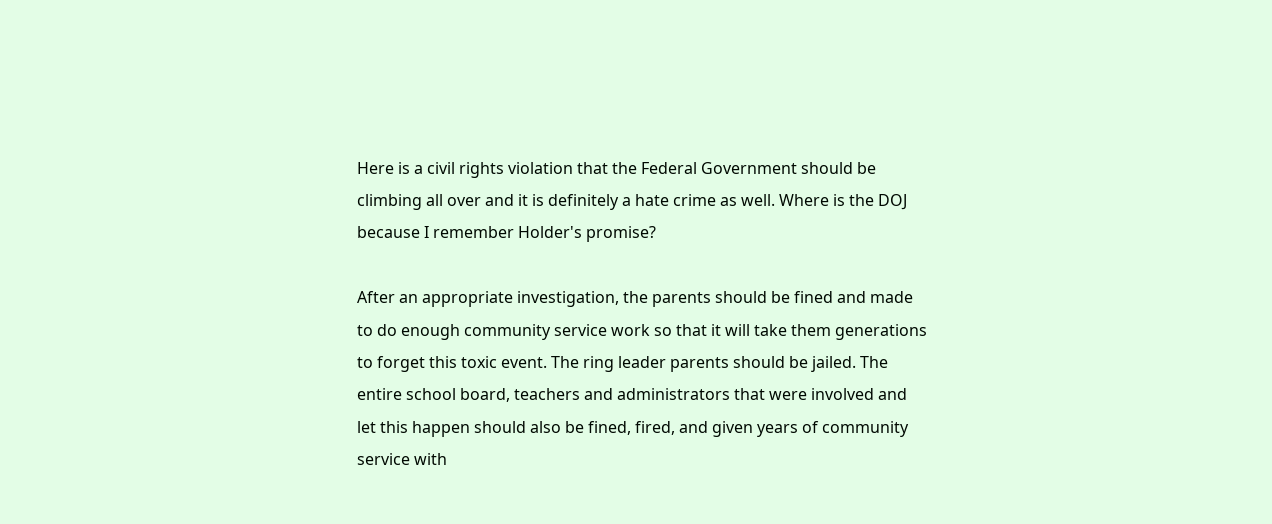Here is a civil rights violation that the Federal Government should be climbing all over and it is definitely a hate crime as well. Where is the DOJ because I remember Holder's promise?

After an appropriate investigation, the parents should be fined and made to do enough community service work so that it will take them generations to forget this toxic event. The ring leader parents should be jailed. The entire school board, teachers and administrators that were involved and let this happen should also be fined, fired, and given years of community service with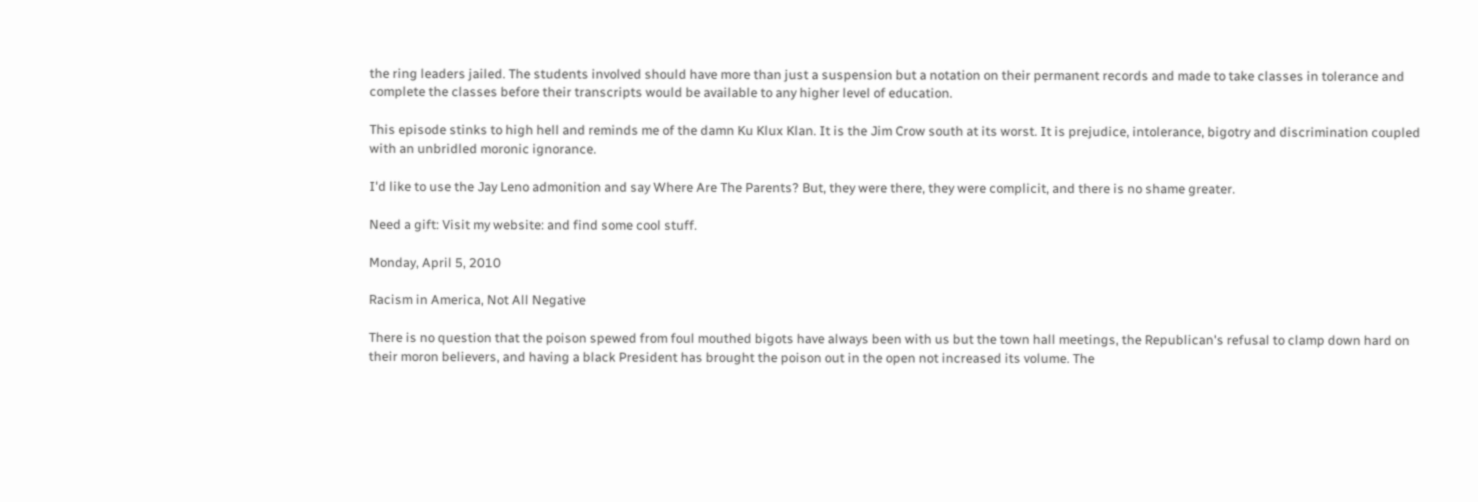the ring leaders jailed. The students involved should have more than just a suspension but a notation on their permanent records and made to take classes in tolerance and complete the classes before their transcripts would be available to any higher level of education.

This episode stinks to high hell and reminds me of the damn Ku Klux Klan. It is the Jim Crow south at its worst. It is prejudice, intolerance, bigotry and discrimination coupled with an unbridled moronic ignorance.

I'd like to use the Jay Leno admonition and say Where Are The Parents? But, they were there, they were complicit, and there is no shame greater.

Need a gift: Visit my website: and find some cool stuff.

Monday, April 5, 2010

Racism in America, Not All Negative

There is no question that the poison spewed from foul mouthed bigots have always been with us but the town hall meetings, the Republican's refusal to clamp down hard on their moron believers, and having a black President has brought the poison out in the open not increased its volume. The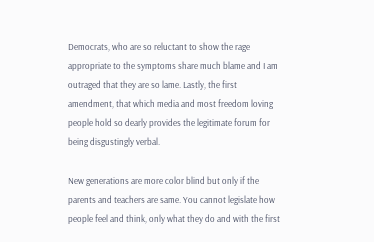Democrats, who are so reluctant to show the rage appropriate to the symptoms share much blame and I am outraged that they are so lame. Lastly, the first amendment, that which media and most freedom loving people hold so dearly provides the legitimate forum for being disgustingly verbal.

New generations are more color blind but only if the parents and teachers are same. You cannot legislate how people feel and think, only what they do and with the first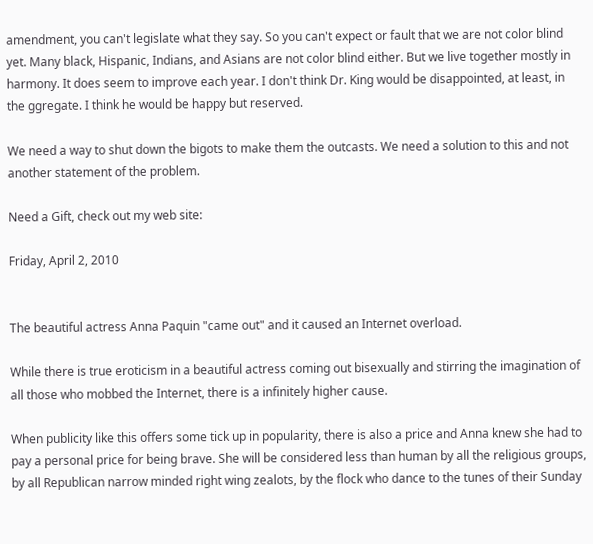amendment, you can't legislate what they say. So you can't expect or fault that we are not color blind yet. Many black, Hispanic, Indians, and Asians are not color blind either. But we live together mostly in harmony. It does seem to improve each year. I don't think Dr. King would be disappointed, at least, in the ggregate. I think he would be happy but reserved.

We need a way to shut down the bigots to make them the outcasts. We need a solution to this and not another statement of the problem.

Need a Gift, check out my web site:

Friday, April 2, 2010


The beautiful actress Anna Paquin "came out" and it caused an Internet overload.

While there is true eroticism in a beautiful actress coming out bisexually and stirring the imagination of all those who mobbed the Internet, there is a infinitely higher cause.

When publicity like this offers some tick up in popularity, there is also a price and Anna knew she had to pay a personal price for being brave. She will be considered less than human by all the religious groups, by all Republican narrow minded right wing zealots, by the flock who dance to the tunes of their Sunday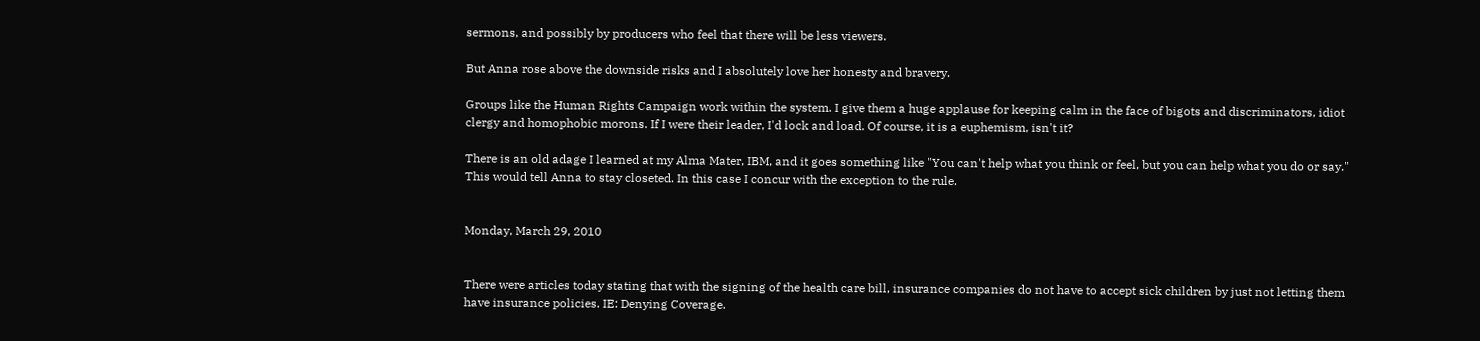sermons, and possibly by producers who feel that there will be less viewers.

But Anna rose above the downside risks and I absolutely love her honesty and bravery.

Groups like the Human Rights Campaign work within the system. I give them a huge applause for keeping calm in the face of bigots and discriminators, idiot clergy and homophobic morons. If I were their leader, I'd lock and load. Of course, it is a euphemism, isn't it?

There is an old adage I learned at my Alma Mater, IBM, and it goes something like "You can't help what you think or feel, but you can help what you do or say." This would tell Anna to stay closeted. In this case I concur with the exception to the rule.


Monday, March 29, 2010


There were articles today stating that with the signing of the health care bill, insurance companies do not have to accept sick children by just not letting them have insurance policies. IE: Denying Coverage.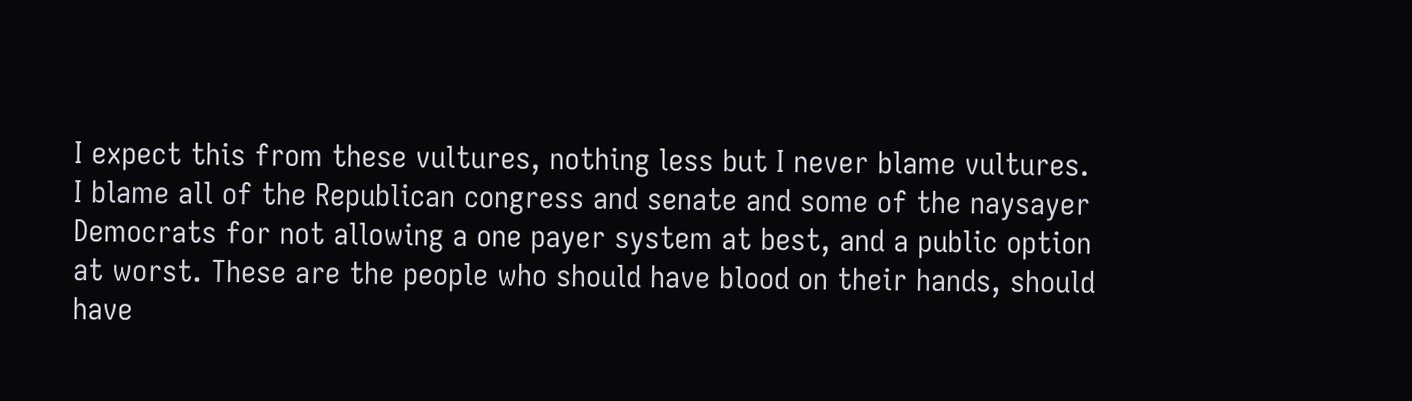I expect this from these vultures, nothing less but I never blame vultures. I blame all of the Republican congress and senate and some of the naysayer Democrats for not allowing a one payer system at best, and a public option at worst. These are the people who should have blood on their hands, should have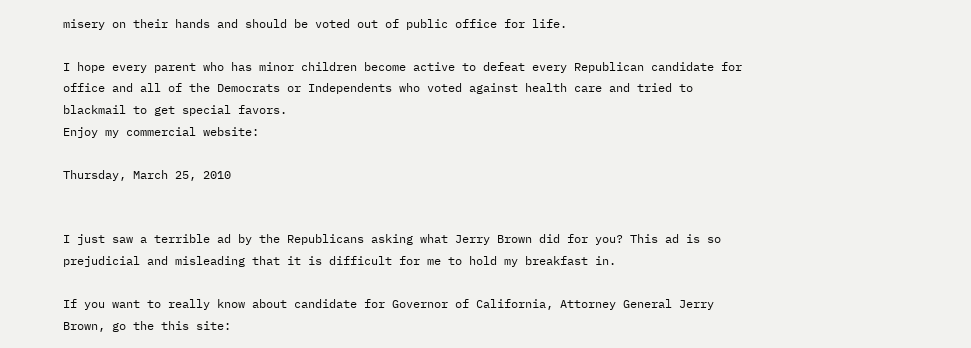misery on their hands and should be voted out of public office for life.

I hope every parent who has minor children become active to defeat every Republican candidate for office and all of the Democrats or Independents who voted against health care and tried to blackmail to get special favors.
Enjoy my commercial website:

Thursday, March 25, 2010


I just saw a terrible ad by the Republicans asking what Jerry Brown did for you? This ad is so prejudicial and misleading that it is difficult for me to hold my breakfast in.

If you want to really know about candidate for Governor of California, Attorney General Jerry Brown, go the this site: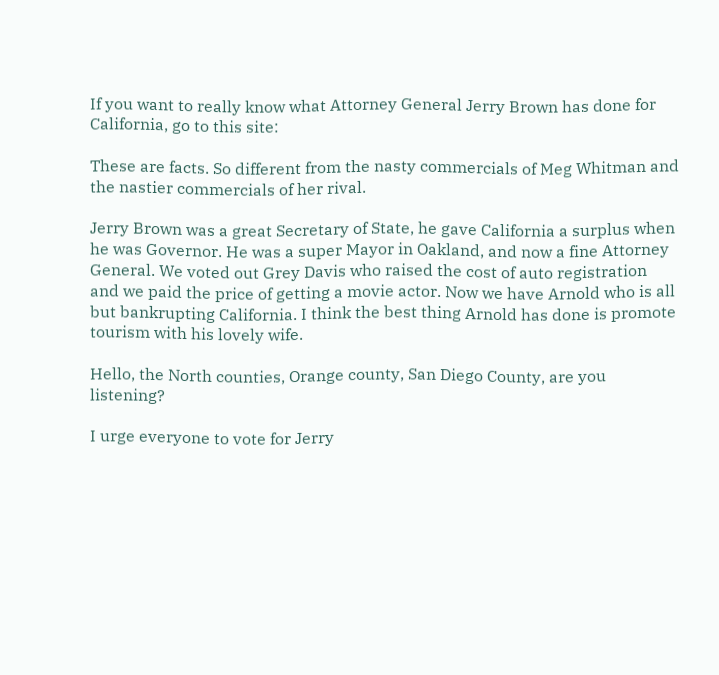If you want to really know what Attorney General Jerry Brown has done for California, go to this site:

These are facts. So different from the nasty commercials of Meg Whitman and the nastier commercials of her rival.

Jerry Brown was a great Secretary of State, he gave California a surplus when he was Governor. He was a super Mayor in Oakland, and now a fine Attorney General. We voted out Grey Davis who raised the cost of auto registration and we paid the price of getting a movie actor. Now we have Arnold who is all but bankrupting California. I think the best thing Arnold has done is promote tourism with his lovely wife.

Hello, the North counties, Orange county, San Diego County, are you listening?

I urge everyone to vote for Jerry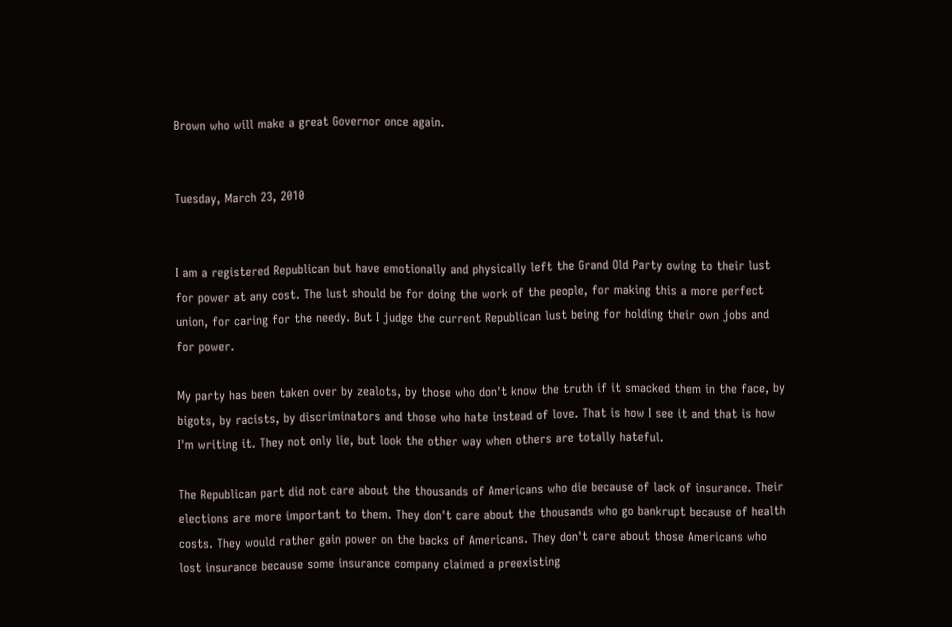Brown who will make a great Governor once again.


Tuesday, March 23, 2010


I am a registered Republican but have emotionally and physically left the Grand Old Party owing to their lust for power at any cost. The lust should be for doing the work of the people, for making this a more perfect union, for caring for the needy. But I judge the current Republican lust being for holding their own jobs and for power.

My party has been taken over by zealots, by those who don't know the truth if it smacked them in the face, by bigots, by racists, by discriminators and those who hate instead of love. That is how I see it and that is how I'm writing it. They not only lie, but look the other way when others are totally hateful.

The Republican part did not care about the thousands of Americans who die because of lack of insurance. Their elections are more important to them. They don't care about the thousands who go bankrupt because of health costs. They would rather gain power on the backs of Americans. They don't care about those Americans who lost insurance because some insurance company claimed a preexisting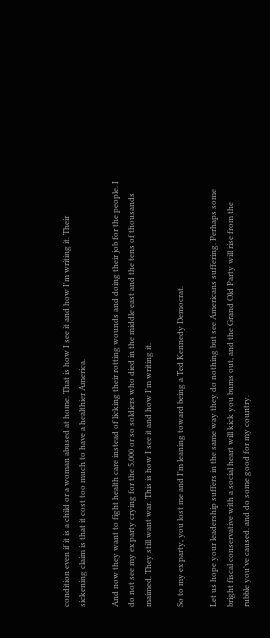condition even if it is a child or a woman abused at home. That is how I see it and how I'm writing it. Their sickening claim is that it cost too much to have a healthier America.

And now they want to fight health care instead of licking their rotting wounds and doing their job for the people. I do not see my ex party crying for the 5,000 or so soldiers who died in the middle east and the tens of thousands maimed. They still want war. This is how I see it and how I'm writing it.

So to my ex party, you lost me and I'm leaning toward being a Ted Kennedy Democrat.

Let us hope your leadership suffers in the same way they do nothing but see Americans suffering. Perhaps some bright fiscal conservative with a social heart will kick you bums out, and the Grand Old Party will rise from the rubble you've caused. and do some good for my country.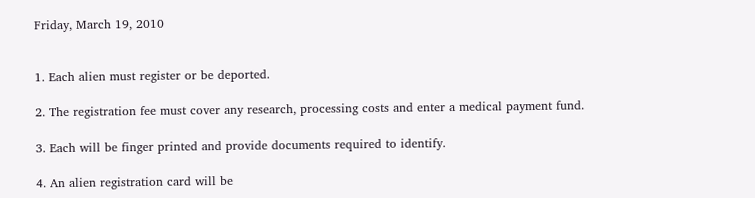Friday, March 19, 2010


1. Each alien must register or be deported.

2. The registration fee must cover any research, processing costs and enter a medical payment fund.

3. Each will be finger printed and provide documents required to identify.

4. An alien registration card will be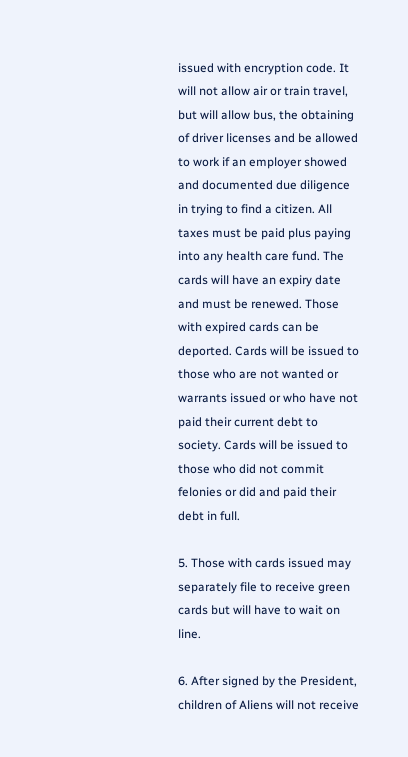issued with encryption code. It will not allow air or train travel, but will allow bus, the obtaining of driver licenses and be allowed to work if an employer showed and documented due diligence in trying to find a citizen. All taxes must be paid plus paying into any health care fund. The cards will have an expiry date and must be renewed. Those with expired cards can be deported. Cards will be issued to those who are not wanted or warrants issued or who have not paid their current debt to society. Cards will be issued to those who did not commit felonies or did and paid their debt in full.

5. Those with cards issued may separately file to receive green cards but will have to wait on line.

6. After signed by the President, children of Aliens will not receive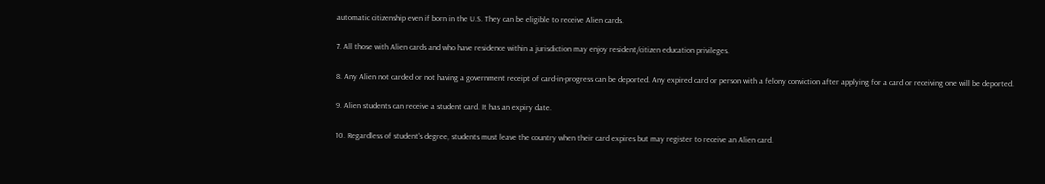automatic citizenship even if born in the U.S. They can be eligible to receive Alien cards.

7. All those with Alien cards and who have residence within a jurisdiction may enjoy resident/citizen education privileges.

8. Any Alien not carded or not having a government receipt of card-in-progress can be deported. Any expired card or person with a felony conviction after applying for a card or receiving one will be deported.

9. Alien students can receive a student card. It has an expiry date.

10. Regardless of student's degree, students must leave the country when their card expires but may register to receive an Alien card.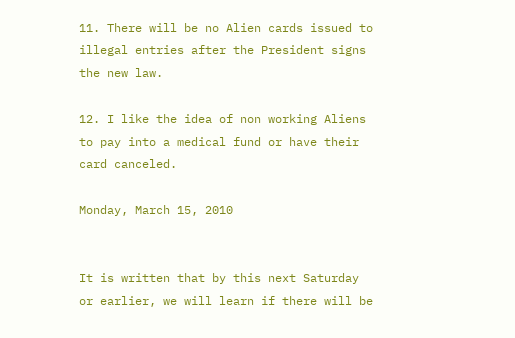11. There will be no Alien cards issued to illegal entries after the President signs the new law.

12. I like the idea of non working Aliens to pay into a medical fund or have their card canceled.

Monday, March 15, 2010


It is written that by this next Saturday or earlier, we will learn if there will be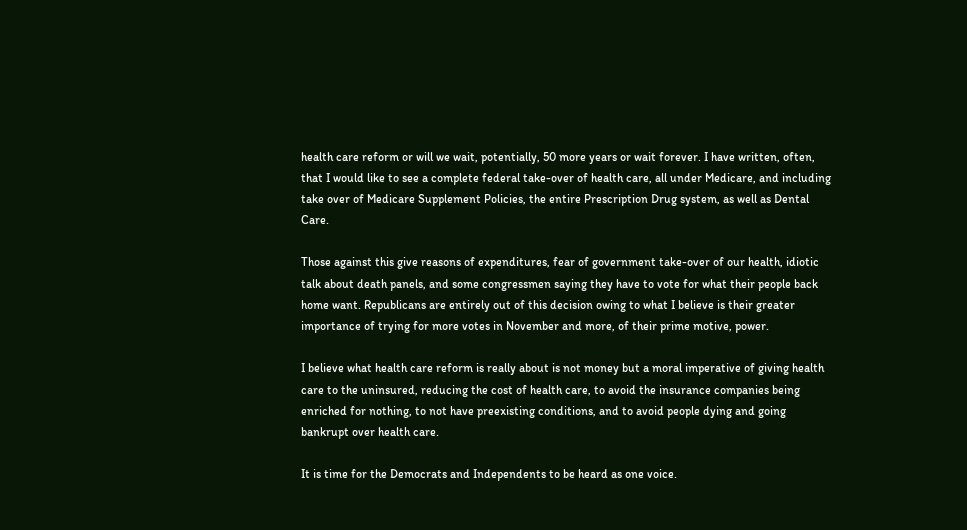health care reform or will we wait, potentially, 50 more years or wait forever. I have written, often, that I would like to see a complete federal take-over of health care, all under Medicare, and including take over of Medicare Supplement Policies, the entire Prescription Drug system, as well as Dental Care.

Those against this give reasons of expenditures, fear of government take-over of our health, idiotic talk about death panels, and some congressmen saying they have to vote for what their people back home want. Republicans are entirely out of this decision owing to what I believe is their greater importance of trying for more votes in November and more, of their prime motive, power.

I believe what health care reform is really about is not money but a moral imperative of giving health care to the uninsured, reducing the cost of health care, to avoid the insurance companies being enriched for nothing, to not have preexisting conditions, and to avoid people dying and going bankrupt over health care.

It is time for the Democrats and Independents to be heard as one voice.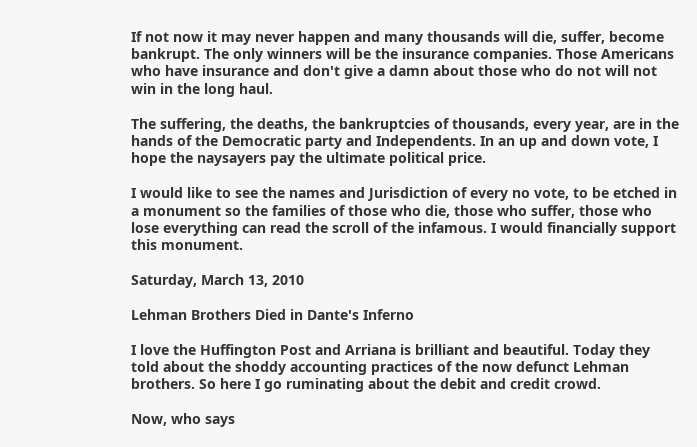If not now it may never happen and many thousands will die, suffer, become bankrupt. The only winners will be the insurance companies. Those Americans who have insurance and don't give a damn about those who do not will not win in the long haul.

The suffering, the deaths, the bankruptcies of thousands, every year, are in the hands of the Democratic party and Independents. In an up and down vote, I hope the naysayers pay the ultimate political price.

I would like to see the names and Jurisdiction of every no vote, to be etched in a monument so the families of those who die, those who suffer, those who lose everything can read the scroll of the infamous. I would financially support this monument.

Saturday, March 13, 2010

Lehman Brothers Died in Dante's Inferno

I love the Huffington Post and Arriana is brilliant and beautiful. Today they told about the shoddy accounting practices of the now defunct Lehman brothers. So here I go ruminating about the debit and credit crowd.

Now, who says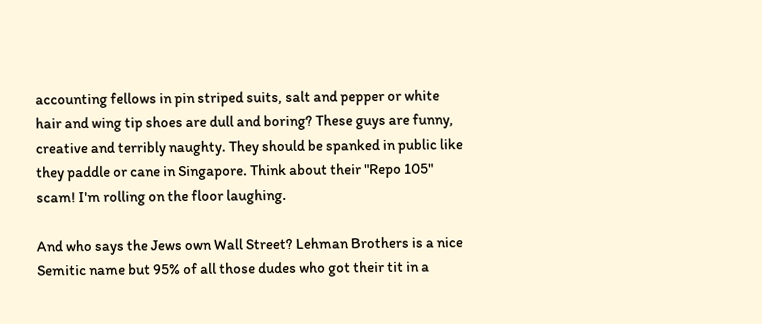accounting fellows in pin striped suits, salt and pepper or white hair and wing tip shoes are dull and boring? These guys are funny, creative and terribly naughty. They should be spanked in public like they paddle or cane in Singapore. Think about their "Repo 105" scam! I'm rolling on the floor laughing.

And who says the Jews own Wall Street? Lehman Brothers is a nice Semitic name but 95% of all those dudes who got their tit in a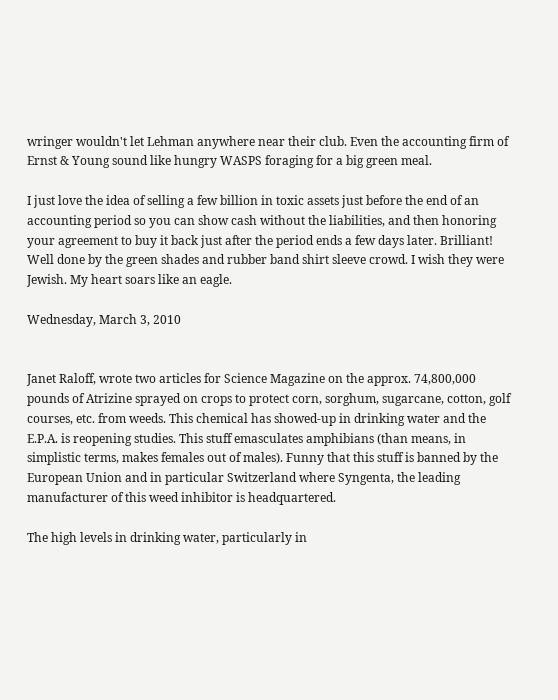wringer wouldn't let Lehman anywhere near their club. Even the accounting firm of Ernst & Young sound like hungry WASPS foraging for a big green meal.

I just love the idea of selling a few billion in toxic assets just before the end of an accounting period so you can show cash without the liabilities, and then honoring your agreement to buy it back just after the period ends a few days later. Brilliant! Well done by the green shades and rubber band shirt sleeve crowd. I wish they were Jewish. My heart soars like an eagle.

Wednesday, March 3, 2010


Janet Raloff, wrote two articles for Science Magazine on the approx. 74,800,000 pounds of Atrizine sprayed on crops to protect corn, sorghum, sugarcane, cotton, golf courses, etc. from weeds. This chemical has showed-up in drinking water and the E.P.A. is reopening studies. This stuff emasculates amphibians (than means, in simplistic terms, makes females out of males). Funny that this stuff is banned by the European Union and in particular Switzerland where Syngenta, the leading manufacturer of this weed inhibitor is headquartered.

The high levels in drinking water, particularly in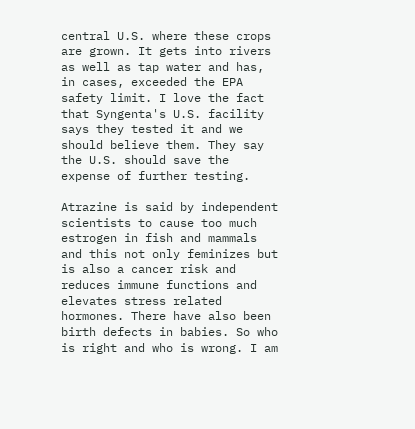central U.S. where these crops are grown. It gets into rivers as well as tap water and has, in cases, exceeded the EPA safety limit. I love the fact that Syngenta's U.S. facility says they tested it and we should believe them. They say the U.S. should save the expense of further testing.

Atrazine is said by independent scientists to cause too much estrogen in fish and mammals and this not only feminizes but is also a cancer risk and reduces immune functions and elevates stress related hormones. There have also been birth defects in babies. So who is right and who is wrong. I am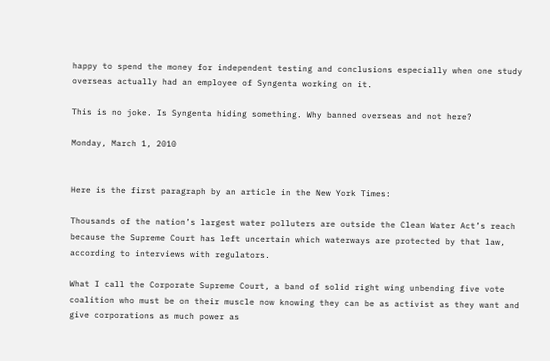happy to spend the money for independent testing and conclusions especially when one study overseas actually had an employee of Syngenta working on it.

This is no joke. Is Syngenta hiding something. Why banned overseas and not here?

Monday, March 1, 2010


Here is the first paragraph by an article in the New York Times:

Thousands of the nation’s largest water polluters are outside the Clean Water Act’s reach because the Supreme Court has left uncertain which waterways are protected by that law, according to interviews with regulators.

What I call the Corporate Supreme Court, a band of solid right wing unbending five vote coalition who must be on their muscle now knowing they can be as activist as they want and give corporations as much power as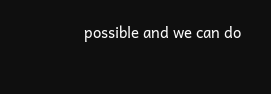possible and we can do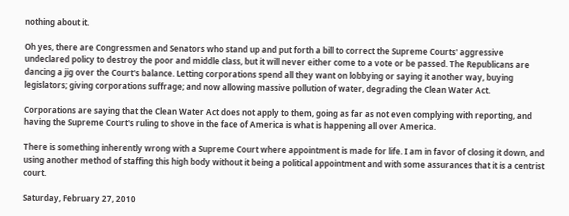nothing about it.

Oh yes, there are Congressmen and Senators who stand up and put forth a bill to correct the Supreme Courts' aggressive undeclared policy to destroy the poor and middle class, but it will never either come to a vote or be passed. The Republicans are dancing a jig over the Court's balance. Letting corporations spend all they want on lobbying or saying it another way, buying legislators; giving corporations suffrage; and now allowing massive pollution of water, degrading the Clean Water Act.

Corporations are saying that the Clean Water Act does not apply to them, going as far as not even complying with reporting, and having the Supreme Court's ruling to shove in the face of America is what is happening all over America.

There is something inherently wrong with a Supreme Court where appointment is made for life. I am in favor of closing it down, and using another method of staffing this high body without it being a political appointment and with some assurances that it is a centrist court.

Saturday, February 27, 2010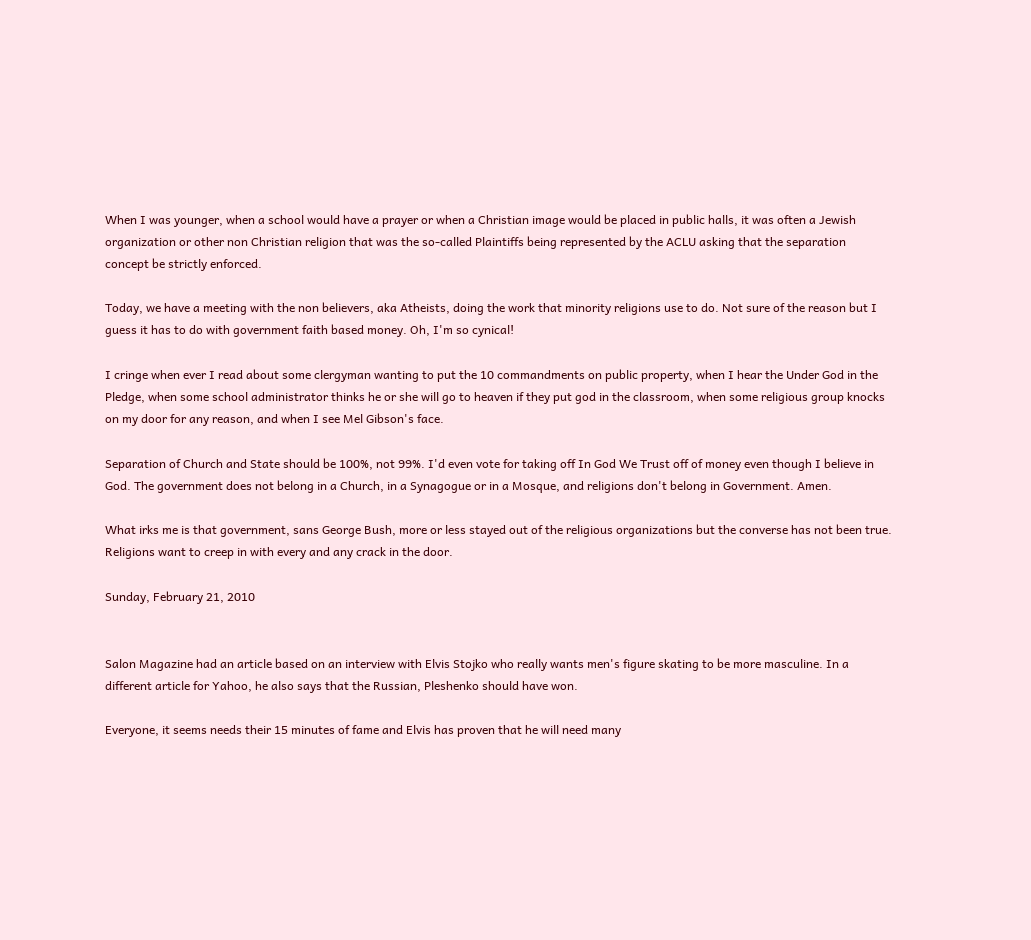When I was younger, when a school would have a prayer or when a Christian image would be placed in public halls, it was often a Jewish organization or other non Christian religion that was the so-called Plaintiffs being represented by the ACLU asking that the separation concept be strictly enforced.

Today, we have a meeting with the non believers, aka Atheists, doing the work that minority religions use to do. Not sure of the reason but I guess it has to do with government faith based money. Oh, I'm so cynical!

I cringe when ever I read about some clergyman wanting to put the 10 commandments on public property, when I hear the Under God in the Pledge, when some school administrator thinks he or she will go to heaven if they put god in the classroom, when some religious group knocks on my door for any reason, and when I see Mel Gibson's face.

Separation of Church and State should be 100%, not 99%. I'd even vote for taking off In God We Trust off of money even though I believe in God. The government does not belong in a Church, in a Synagogue or in a Mosque, and religions don't belong in Government. Amen.

What irks me is that government, sans George Bush, more or less stayed out of the religious organizations but the converse has not been true. Religions want to creep in with every and any crack in the door.

Sunday, February 21, 2010


Salon Magazine had an article based on an interview with Elvis Stojko who really wants men's figure skating to be more masculine. In a different article for Yahoo, he also says that the Russian, Pleshenko should have won.

Everyone, it seems needs their 15 minutes of fame and Elvis has proven that he will need many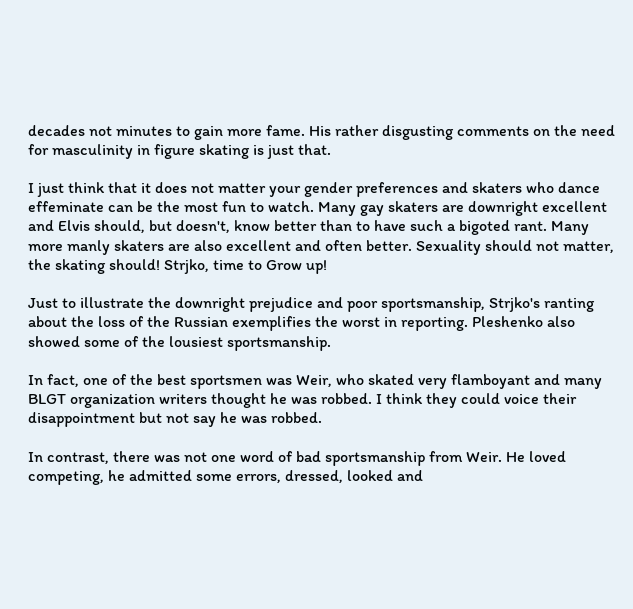decades not minutes to gain more fame. His rather disgusting comments on the need for masculinity in figure skating is just that.

I just think that it does not matter your gender preferences and skaters who dance effeminate can be the most fun to watch. Many gay skaters are downright excellent and Elvis should, but doesn't, know better than to have such a bigoted rant. Many more manly skaters are also excellent and often better. Sexuality should not matter, the skating should! Strjko, time to Grow up!

Just to illustrate the downright prejudice and poor sportsmanship, Strjko's ranting about the loss of the Russian exemplifies the worst in reporting. Pleshenko also showed some of the lousiest sportsmanship.

In fact, one of the best sportsmen was Weir, who skated very flamboyant and many BLGT organization writers thought he was robbed. I think they could voice their disappointment but not say he was robbed.

In contrast, there was not one word of bad sportsmanship from Weir. He loved competing, he admitted some errors, dressed, looked and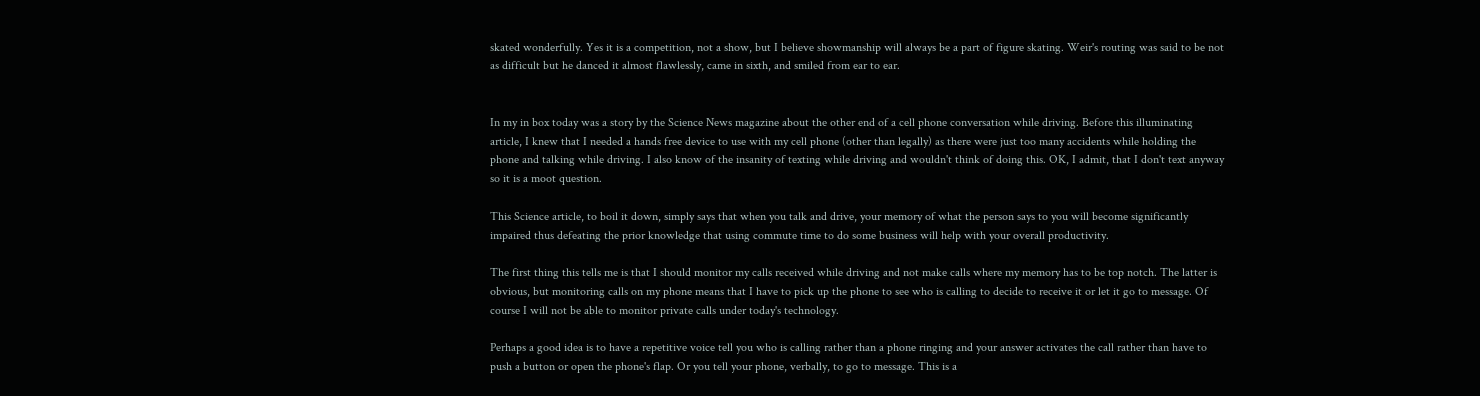skated wonderfully. Yes it is a competition, not a show, but I believe showmanship will always be a part of figure skating. Weir's routing was said to be not as difficult but he danced it almost flawlessly, came in sixth, and smiled from ear to ear.


In my in box today was a story by the Science News magazine about the other end of a cell phone conversation while driving. Before this illuminating article, I knew that I needed a hands free device to use with my cell phone (other than legally) as there were just too many accidents while holding the phone and talking while driving. I also know of the insanity of texting while driving and wouldn't think of doing this. OK, I admit, that I don't text anyway so it is a moot question.

This Science article, to boil it down, simply says that when you talk and drive, your memory of what the person says to you will become significantly impaired thus defeating the prior knowledge that using commute time to do some business will help with your overall productivity.

The first thing this tells me is that I should monitor my calls received while driving and not make calls where my memory has to be top notch. The latter is obvious, but monitoring calls on my phone means that I have to pick up the phone to see who is calling to decide to receive it or let it go to message. Of course I will not be able to monitor private calls under today's technology.

Perhaps a good idea is to have a repetitive voice tell you who is calling rather than a phone ringing and your answer activates the call rather than have to push a button or open the phone's flap. Or you tell your phone, verbally, to go to message. This is a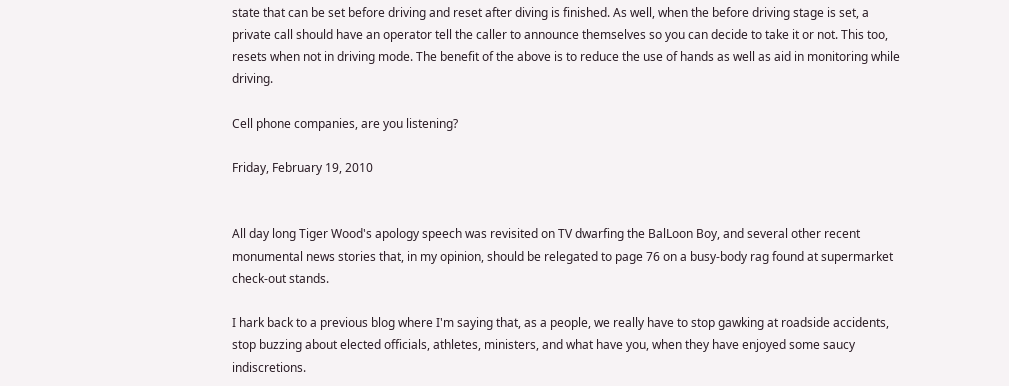state that can be set before driving and reset after diving is finished. As well, when the before driving stage is set, a private call should have an operator tell the caller to announce themselves so you can decide to take it or not. This too, resets when not in driving mode. The benefit of the above is to reduce the use of hands as well as aid in monitoring while driving.

Cell phone companies, are you listening?

Friday, February 19, 2010


All day long Tiger Wood's apology speech was revisited on TV dwarfing the BalLoon Boy, and several other recent monumental news stories that, in my opinion, should be relegated to page 76 on a busy-body rag found at supermarket check-out stands.

I hark back to a previous blog where I'm saying that, as a people, we really have to stop gawking at roadside accidents, stop buzzing about elected officials, athletes, ministers, and what have you, when they have enjoyed some saucy indiscretions.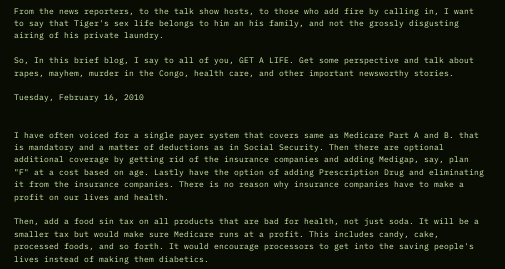From the news reporters, to the talk show hosts, to those who add fire by calling in, I want to say that Tiger's sex life belongs to him an his family, and not the grossly disgusting airing of his private laundry.

So, In this brief blog, I say to all of you, GET A LIFE. Get some perspective and talk about rapes, mayhem, murder in the Congo, health care, and other important newsworthy stories.

Tuesday, February 16, 2010


I have often voiced for a single payer system that covers same as Medicare Part A and B. that is mandatory and a matter of deductions as in Social Security. Then there are optional additional coverage by getting rid of the insurance companies and adding Medigap, say, plan "F" at a cost based on age. Lastly have the option of adding Prescription Drug and eliminating it from the insurance companies. There is no reason why insurance companies have to make a profit on our lives and health.

Then, add a food sin tax on all products that are bad for health, not just soda. It will be a smaller tax but would make sure Medicare runs at a profit. This includes candy, cake, processed foods, and so forth. It would encourage processors to get into the saving people's lives instead of making them diabetics.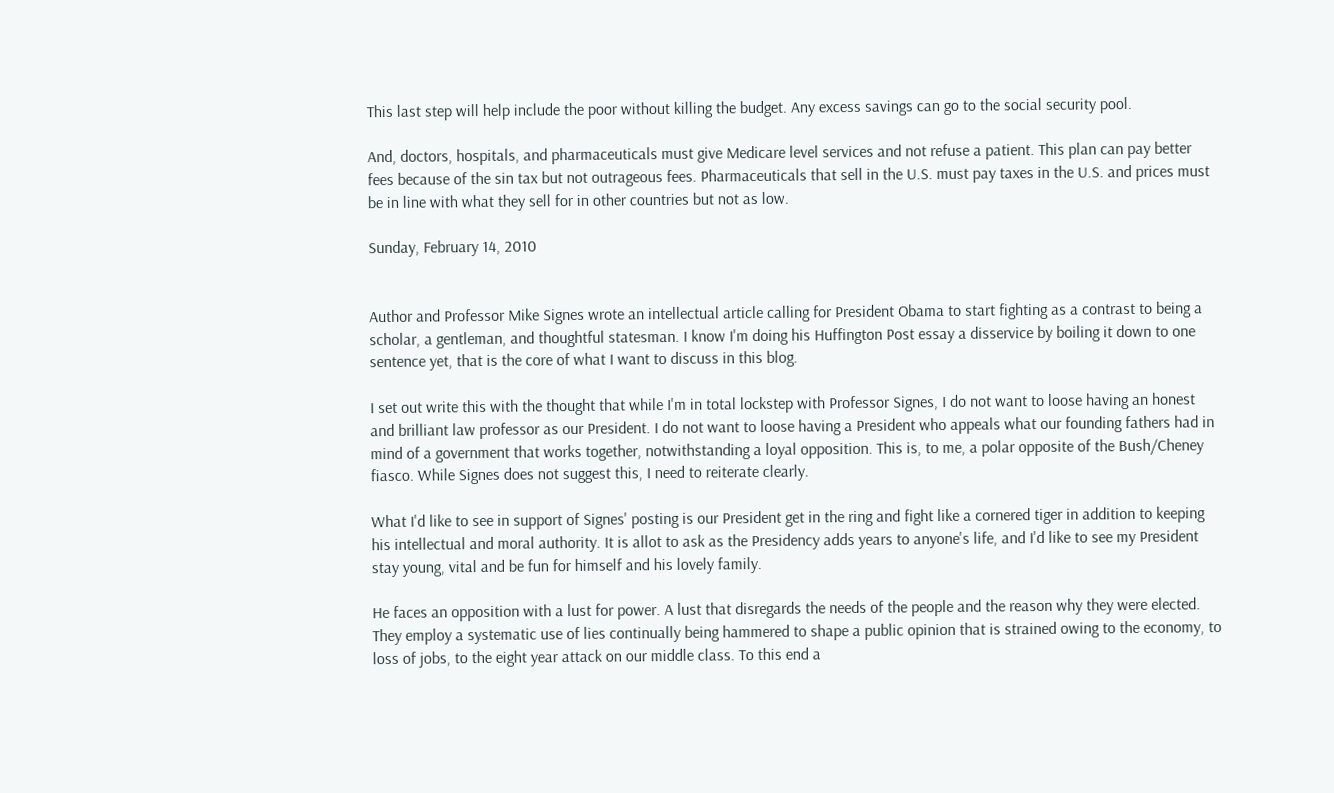This last step will help include the poor without killing the budget. Any excess savings can go to the social security pool.

And, doctors, hospitals, and pharmaceuticals must give Medicare level services and not refuse a patient. This plan can pay better fees because of the sin tax but not outrageous fees. Pharmaceuticals that sell in the U.S. must pay taxes in the U.S. and prices must be in line with what they sell for in other countries but not as low.

Sunday, February 14, 2010


Author and Professor Mike Signes wrote an intellectual article calling for President Obama to start fighting as a contrast to being a scholar, a gentleman, and thoughtful statesman. I know I'm doing his Huffington Post essay a disservice by boiling it down to one sentence yet, that is the core of what I want to discuss in this blog.

I set out write this with the thought that while I'm in total lockstep with Professor Signes, I do not want to loose having an honest and brilliant law professor as our President. I do not want to loose having a President who appeals what our founding fathers had in mind of a government that works together, notwithstanding a loyal opposition. This is, to me, a polar opposite of the Bush/Cheney fiasco. While Signes does not suggest this, I need to reiterate clearly.

What I'd like to see in support of Signes' posting is our President get in the ring and fight like a cornered tiger in addition to keeping his intellectual and moral authority. It is allot to ask as the Presidency adds years to anyone's life, and I'd like to see my President stay young, vital and be fun for himself and his lovely family.

He faces an opposition with a lust for power. A lust that disregards the needs of the people and the reason why they were elected. They employ a systematic use of lies continually being hammered to shape a public opinion that is strained owing to the economy, to loss of jobs, to the eight year attack on our middle class. To this end a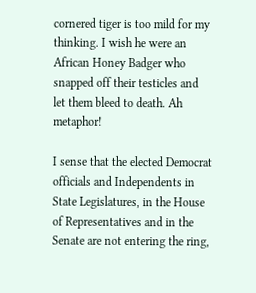cornered tiger is too mild for my thinking. I wish he were an African Honey Badger who snapped off their testicles and let them bleed to death. Ah metaphor!

I sense that the elected Democrat officials and Independents in State Legislatures, in the House of Representatives and in the Senate are not entering the ring,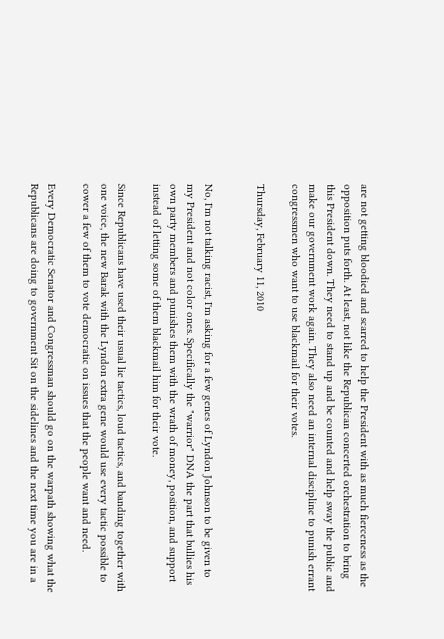are not getting bloodied and scarred to help the President with as much fierceness as the opposition puts forth. At least, not like the Republican concerted orchestration to bring this President down. They need to stand up and be counted and help sway the public and make our government work again. They also need an internal discipline to punish errant congressmen who want to use blackmail for their votes.

Thursday, February 11, 2010


No, I'm not talking racist, I'm asking for a few genes of Lyndon Johnson to be given to my President and not color ones. Specifically the "warrior" DNA the part that bullies his own party members and punishes them with the wrath of money, position, and support instead of letting some of them blackmail him for their vote.

Since Republicans have used their usual lie tactics, loud tactics, and banding together with one voice, the new Barak with the Lyndon extra gene would use every tactic possible to cower a few of them to vote democratic on issues that the people want and need.

Every Democratic Senator and Congressman should go on the warpath showing what the Republicans are doing to government Sit on the sidelines and the next time you are in a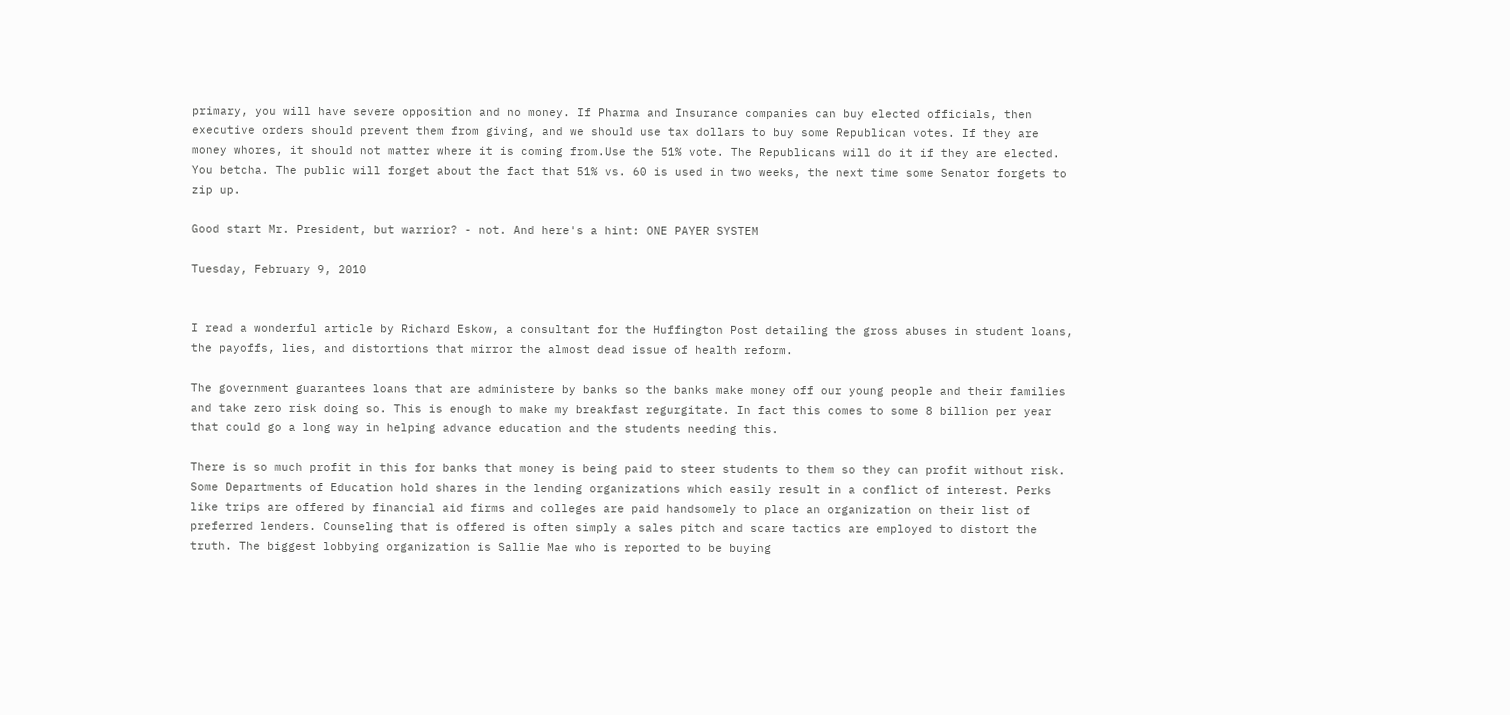primary, you will have severe opposition and no money. If Pharma and Insurance companies can buy elected officials, then executive orders should prevent them from giving, and we should use tax dollars to buy some Republican votes. If they are money whores, it should not matter where it is coming from.Use the 51% vote. The Republicans will do it if they are elected. You betcha. The public will forget about the fact that 51% vs. 60 is used in two weeks, the next time some Senator forgets to zip up.

Good start Mr. President, but warrior? - not. And here's a hint: ONE PAYER SYSTEM

Tuesday, February 9, 2010


I read a wonderful article by Richard Eskow, a consultant for the Huffington Post detailing the gross abuses in student loans, the payoffs, lies, and distortions that mirror the almost dead issue of health reform.

The government guarantees loans that are administere by banks so the banks make money off our young people and their families and take zero risk doing so. This is enough to make my breakfast regurgitate. In fact this comes to some 8 billion per year that could go a long way in helping advance education and the students needing this.

There is so much profit in this for banks that money is being paid to steer students to them so they can profit without risk. Some Departments of Education hold shares in the lending organizations which easily result in a conflict of interest. Perks like trips are offered by financial aid firms and colleges are paid handsomely to place an organization on their list of preferred lenders. Counseling that is offered is often simply a sales pitch and scare tactics are employed to distort the truth. The biggest lobbying organization is Sallie Mae who is reported to be buying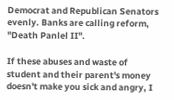Democrat and Republican Senators evenly. Banks are calling reform, "Death Panlel II".

If these abuses and waste of student and their parent's money doesn't make you sick and angry, I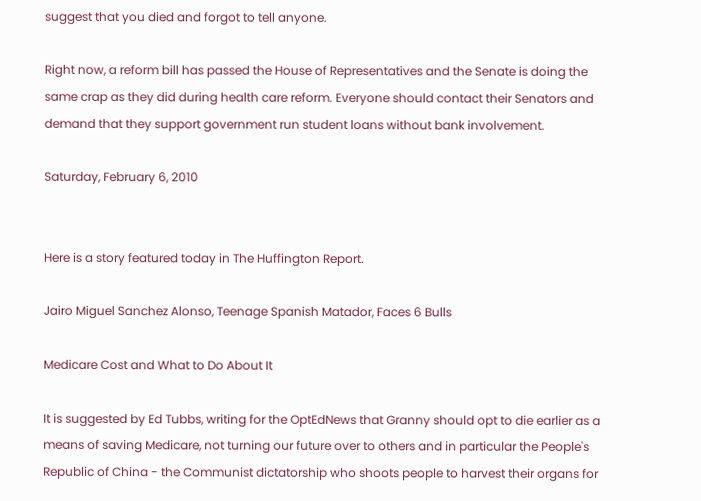suggest that you died and forgot to tell anyone.

Right now, a reform bill has passed the House of Representatives and the Senate is doing the same crap as they did during health care reform. Everyone should contact their Senators and demand that they support government run student loans without bank involvement.

Saturday, February 6, 2010


Here is a story featured today in The Huffington Report.

Jairo Miguel Sanchez Alonso, Teenage Spanish Matador, Faces 6 Bulls

Medicare Cost and What to Do About It

It is suggested by Ed Tubbs, writing for the OptEdNews that Granny should opt to die earlier as a means of saving Medicare, not turning our future over to others and in particular the People's Republic of China - the Communist dictatorship who shoots people to harvest their organs for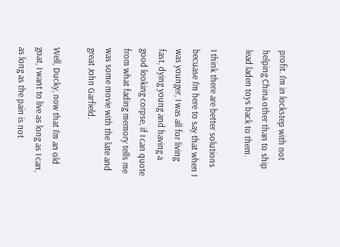profit. I'm in lockstep with not helping China other than to ship lead laden toys back to them.

I think there are better solutions becuase I'm here to say that when I was younger, I was all for living fast, dying young and having a good looking corpse, if I can quote from what fading memory tells me was some movie with the late and great John Garfield.

Well, Ducky, now that I'm an old goat, I want to live as long as I can, as long as the pain is not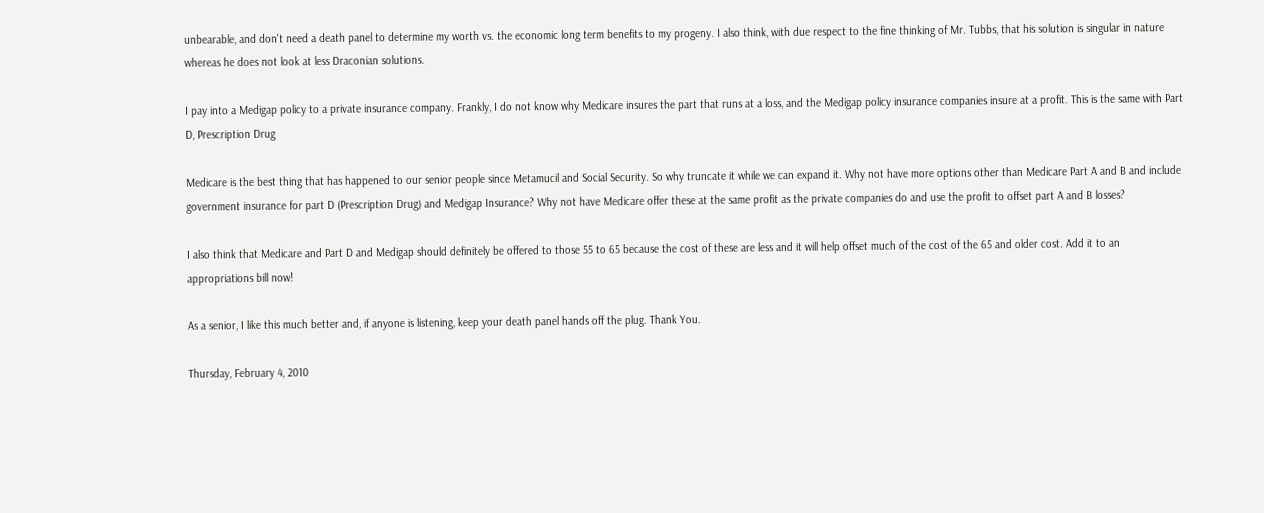unbearable, and don't need a death panel to determine my worth vs. the economic long term benefits to my progeny. I also think, with due respect to the fine thinking of Mr. Tubbs, that his solution is singular in nature whereas he does not look at less Draconian solutions.

I pay into a Medigap policy to a private insurance company. Frankly, I do not know why Medicare insures the part that runs at a loss, and the Medigap policy insurance companies insure at a profit. This is the same with Part D, Prescription Drug

Medicare is the best thing that has happened to our senior people since Metamucil and Social Security. So why truncate it while we can expand it. Why not have more options other than Medicare Part A and B and include government insurance for part D (Prescription Drug) and Medigap Insurance? Why not have Medicare offer these at the same profit as the private companies do and use the profit to offset part A and B losses?

I also think that Medicare and Part D and Medigap should definitely be offered to those 55 to 65 because the cost of these are less and it will help offset much of the cost of the 65 and older cost. Add it to an appropriations bill now!

As a senior, I like this much better and, if anyone is listening, keep your death panel hands off the plug. Thank You.

Thursday, February 4, 2010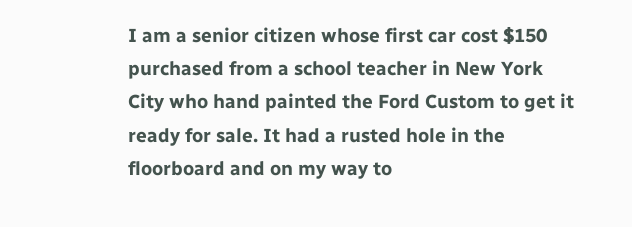I am a senior citizen whose first car cost $150 purchased from a school teacher in New York City who hand painted the Ford Custom to get it ready for sale. It had a rusted hole in the floorboard and on my way to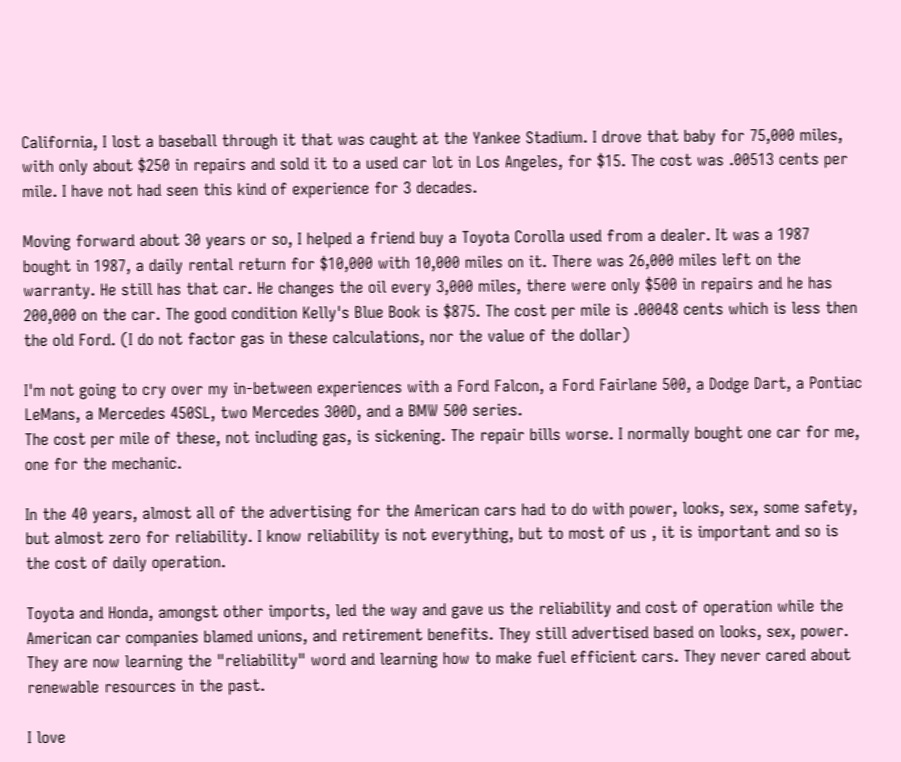California, I lost a baseball through it that was caught at the Yankee Stadium. I drove that baby for 75,000 miles, with only about $250 in repairs and sold it to a used car lot in Los Angeles, for $15. The cost was .00513 cents per mile. I have not had seen this kind of experience for 3 decades.

Moving forward about 30 years or so, I helped a friend buy a Toyota Corolla used from a dealer. It was a 1987 bought in 1987, a daily rental return for $10,000 with 10,000 miles on it. There was 26,000 miles left on the warranty. He still has that car. He changes the oil every 3,000 miles, there were only $500 in repairs and he has 200,000 on the car. The good condition Kelly's Blue Book is $875. The cost per mile is .00048 cents which is less then the old Ford. (I do not factor gas in these calculations, nor the value of the dollar)

I'm not going to cry over my in-between experiences with a Ford Falcon, a Ford Fairlane 500, a Dodge Dart, a Pontiac LeMans, a Mercedes 450SL, two Mercedes 300D, and a BMW 500 series.
The cost per mile of these, not including gas, is sickening. The repair bills worse. I normally bought one car for me, one for the mechanic.

In the 40 years, almost all of the advertising for the American cars had to do with power, looks, sex, some safety, but almost zero for reliability. I know reliability is not everything, but to most of us , it is important and so is the cost of daily operation.

Toyota and Honda, amongst other imports, led the way and gave us the reliability and cost of operation while the American car companies blamed unions, and retirement benefits. They still advertised based on looks, sex, power. They are now learning the "reliability" word and learning how to make fuel efficient cars. They never cared about renewable resources in the past.

I love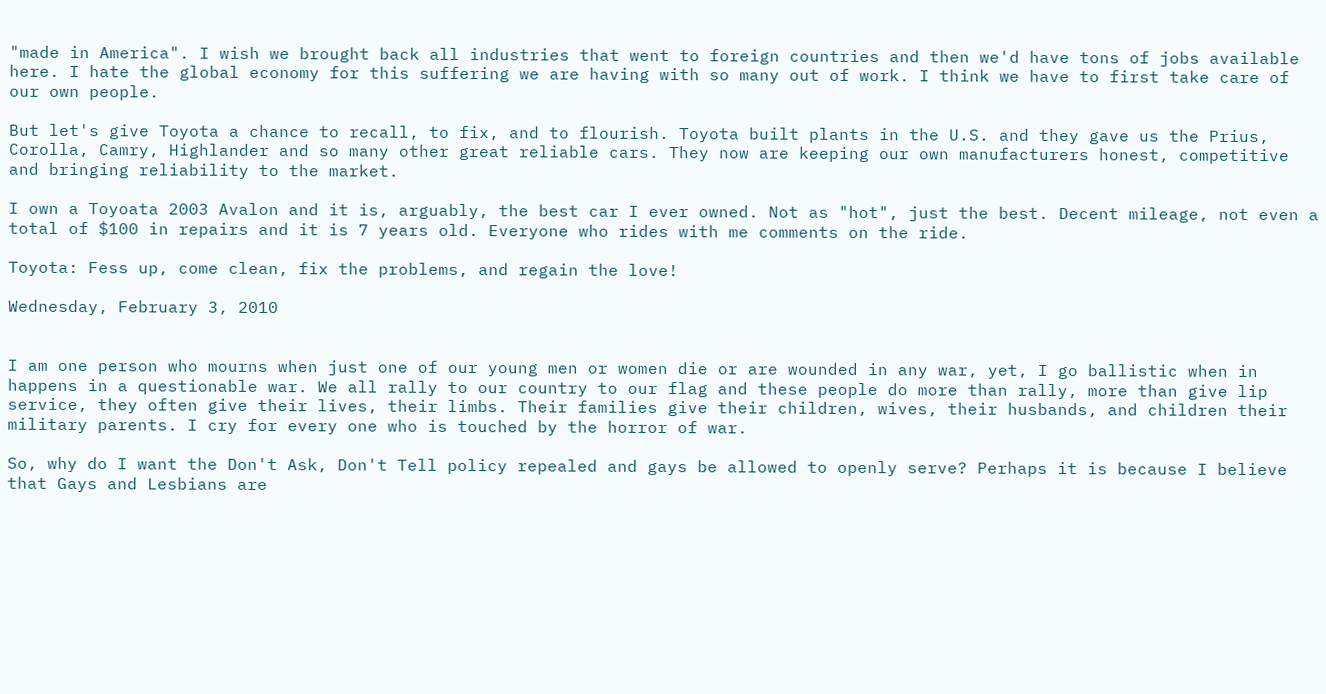"made in America". I wish we brought back all industries that went to foreign countries and then we'd have tons of jobs available here. I hate the global economy for this suffering we are having with so many out of work. I think we have to first take care of our own people.

But let's give Toyota a chance to recall, to fix, and to flourish. Toyota built plants in the U.S. and they gave us the Prius, Corolla, Camry, Highlander and so many other great reliable cars. They now are keeping our own manufacturers honest, competitive and bringing reliability to the market.

I own a Toyoata 2003 Avalon and it is, arguably, the best car I ever owned. Not as "hot", just the best. Decent mileage, not even a total of $100 in repairs and it is 7 years old. Everyone who rides with me comments on the ride.

Toyota: Fess up, come clean, fix the problems, and regain the love!

Wednesday, February 3, 2010


I am one person who mourns when just one of our young men or women die or are wounded in any war, yet, I go ballistic when in happens in a questionable war. We all rally to our country to our flag and these people do more than rally, more than give lip service, they often give their lives, their limbs. Their families give their children, wives, their husbands, and children their military parents. I cry for every one who is touched by the horror of war.

So, why do I want the Don't Ask, Don't Tell policy repealed and gays be allowed to openly serve? Perhaps it is because I believe that Gays and Lesbians are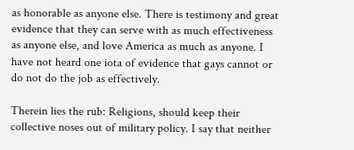as honorable as anyone else. There is testimony and great evidence that they can serve with as much effectiveness as anyone else, and love America as much as anyone. I have not heard one iota of evidence that gays cannot or do not do the job as effectively.

Therein lies the rub: Religions, should keep their collective noses out of military policy. I say that neither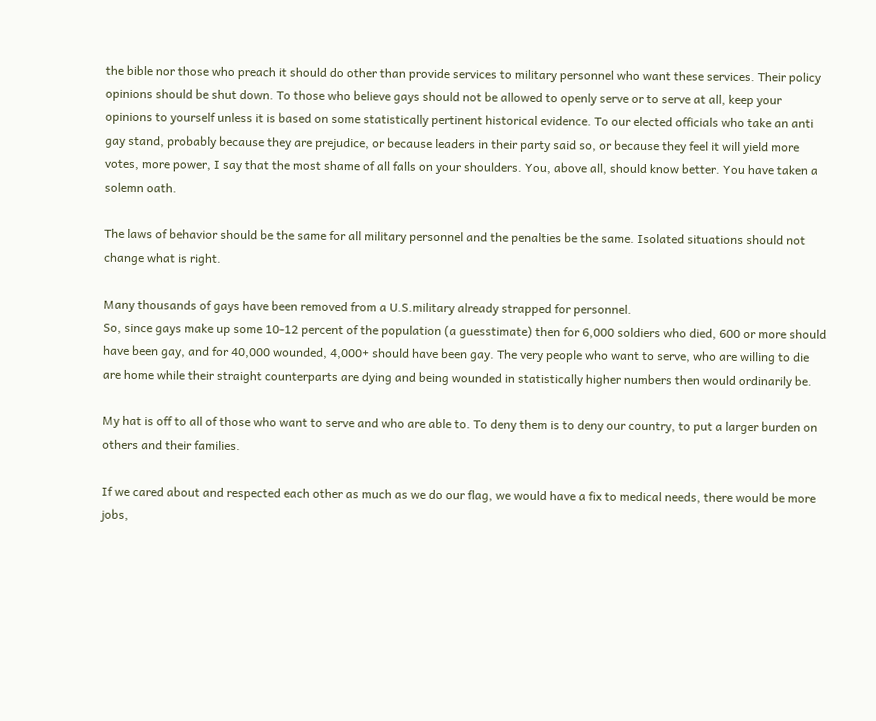the bible nor those who preach it should do other than provide services to military personnel who want these services. Their policy opinions should be shut down. To those who believe gays should not be allowed to openly serve or to serve at all, keep your opinions to yourself unless it is based on some statistically pertinent historical evidence. To our elected officials who take an anti gay stand, probably because they are prejudice, or because leaders in their party said so, or because they feel it will yield more votes, more power, I say that the most shame of all falls on your shoulders. You, above all, should know better. You have taken a solemn oath.

The laws of behavior should be the same for all military personnel and the penalties be the same. Isolated situations should not change what is right.

Many thousands of gays have been removed from a U.S.military already strapped for personnel.
So, since gays make up some 10-12 percent of the population (a guesstimate) then for 6,000 soldiers who died, 600 or more should have been gay, and for 40,000 wounded, 4,000+ should have been gay. The very people who want to serve, who are willing to die are home while their straight counterparts are dying and being wounded in statistically higher numbers then would ordinarily be.

My hat is off to all of those who want to serve and who are able to. To deny them is to deny our country, to put a larger burden on others and their families.

If we cared about and respected each other as much as we do our flag, we would have a fix to medical needs, there would be more jobs,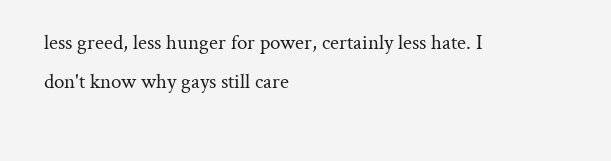less greed, less hunger for power, certainly less hate. I don't know why gays still care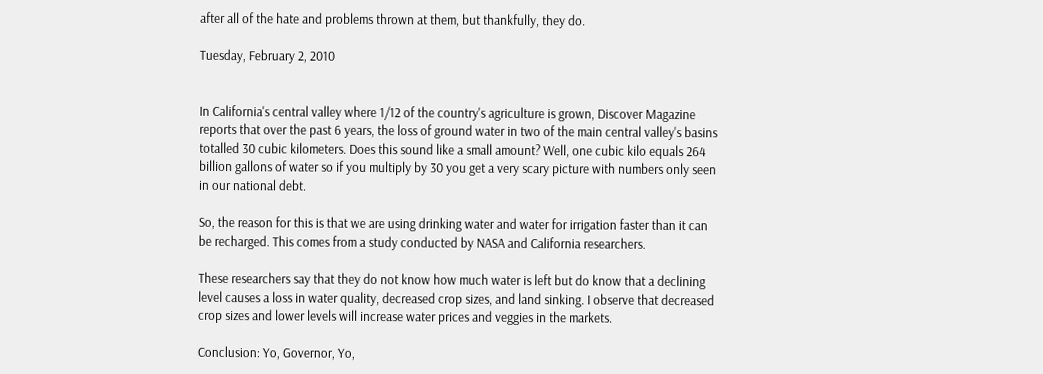after all of the hate and problems thrown at them, but thankfully, they do.

Tuesday, February 2, 2010


In California's central valley where 1/12 of the country's agriculture is grown, Discover Magazine reports that over the past 6 years, the loss of ground water in two of the main central valley's basins totalled 30 cubic kilometers. Does this sound like a small amount? Well, one cubic kilo equals 264 billion gallons of water so if you multiply by 30 you get a very scary picture with numbers only seen in our national debt.

So, the reason for this is that we are using drinking water and water for irrigation faster than it can be recharged. This comes from a study conducted by NASA and California researchers.

These researchers say that they do not know how much water is left but do know that a declining level causes a loss in water quality, decreased crop sizes, and land sinking. I observe that decreased crop sizes and lower levels will increase water prices and veggies in the markets.

Conclusion: Yo, Governor, Yo,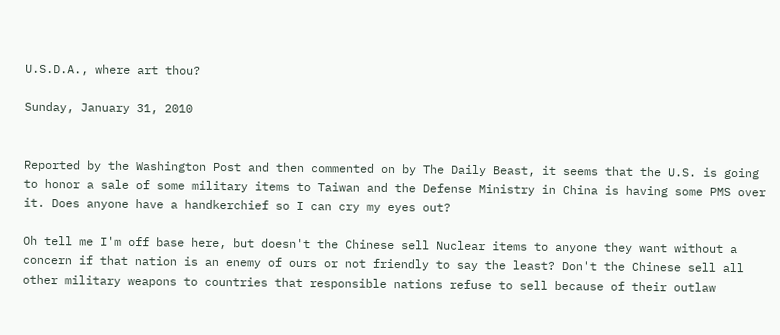U.S.D.A., where art thou?

Sunday, January 31, 2010


Reported by the Washington Post and then commented on by The Daily Beast, it seems that the U.S. is going to honor a sale of some military items to Taiwan and the Defense Ministry in China is having some PMS over it. Does anyone have a handkerchief so I can cry my eyes out?

Oh tell me I'm off base here, but doesn't the Chinese sell Nuclear items to anyone they want without a concern if that nation is an enemy of ours or not friendly to say the least? Don't the Chinese sell all other military weapons to countries that responsible nations refuse to sell because of their outlaw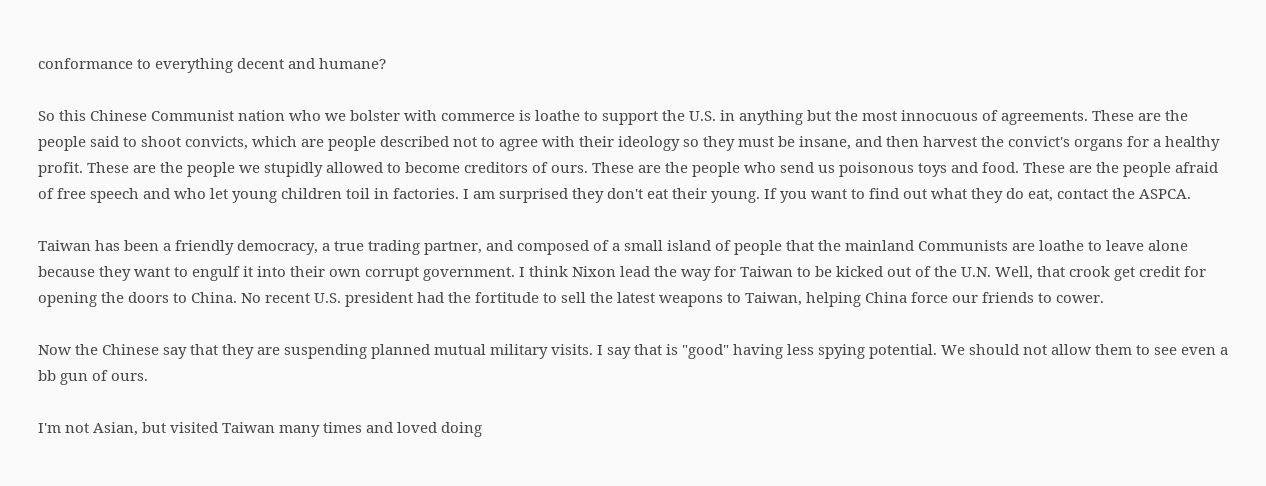conformance to everything decent and humane?

So this Chinese Communist nation who we bolster with commerce is loathe to support the U.S. in anything but the most innocuous of agreements. These are the people said to shoot convicts, which are people described not to agree with their ideology so they must be insane, and then harvest the convict's organs for a healthy profit. These are the people we stupidly allowed to become creditors of ours. These are the people who send us poisonous toys and food. These are the people afraid of free speech and who let young children toil in factories. I am surprised they don't eat their young. If you want to find out what they do eat, contact the ASPCA.

Taiwan has been a friendly democracy, a true trading partner, and composed of a small island of people that the mainland Communists are loathe to leave alone because they want to engulf it into their own corrupt government. I think Nixon lead the way for Taiwan to be kicked out of the U.N. Well, that crook get credit for opening the doors to China. No recent U.S. president had the fortitude to sell the latest weapons to Taiwan, helping China force our friends to cower.

Now the Chinese say that they are suspending planned mutual military visits. I say that is "good" having less spying potential. We should not allow them to see even a bb gun of ours.

I'm not Asian, but visited Taiwan many times and loved doing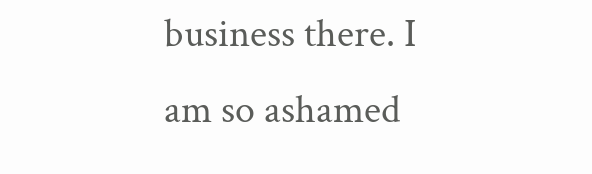business there. I am so ashamed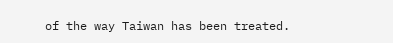of the way Taiwan has been treated.